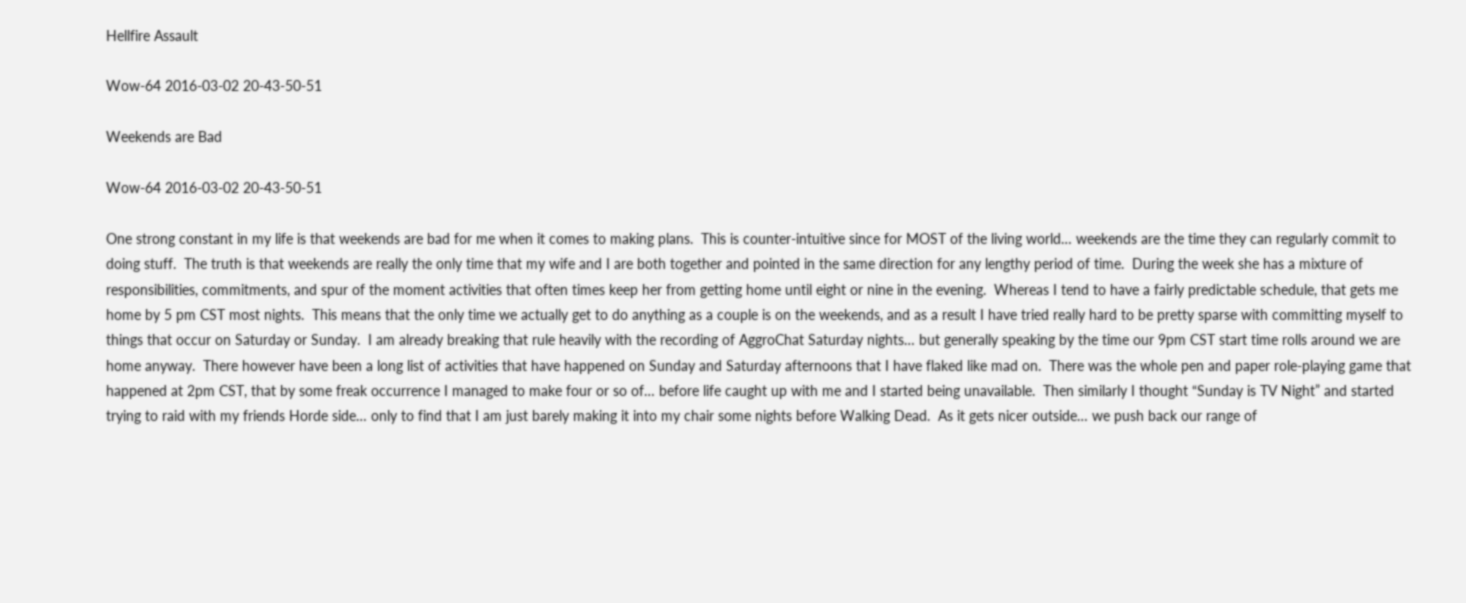Hellfire Assault

Wow-64 2016-03-02 20-43-50-51

Weekends are Bad

Wow-64 2016-03-02 20-43-50-51

One strong constant in my life is that weekends are bad for me when it comes to making plans.  This is counter-intuitive since for MOST of the living world… weekends are the time they can regularly commit to doing stuff.  The truth is that weekends are really the only time that my wife and I are both together and pointed in the same direction for any lengthy period of time.  During the week she has a mixture of responsibilities, commitments, and spur of the moment activities that often times keep her from getting home until eight or nine in the evening.  Whereas I tend to have a fairly predictable schedule, that gets me home by 5 pm CST most nights.  This means that the only time we actually get to do anything as a couple is on the weekends, and as a result I have tried really hard to be pretty sparse with committing myself to things that occur on Saturday or Sunday.  I am already breaking that rule heavily with the recording of AggroChat Saturday nights… but generally speaking by the time our 9pm CST start time rolls around we are home anyway.  There however have been a long list of activities that have happened on Sunday and Saturday afternoons that I have flaked like mad on.  There was the whole pen and paper role-playing game that happened at 2pm CST, that by some freak occurrence I managed to make four or so of… before life caught up with me and I started being unavailable.  Then similarly I thought “Sunday is TV Night” and started trying to raid with my friends Horde side… only to find that I am just barely making it into my chair some nights before Walking Dead.  As it gets nicer outside… we push back our range of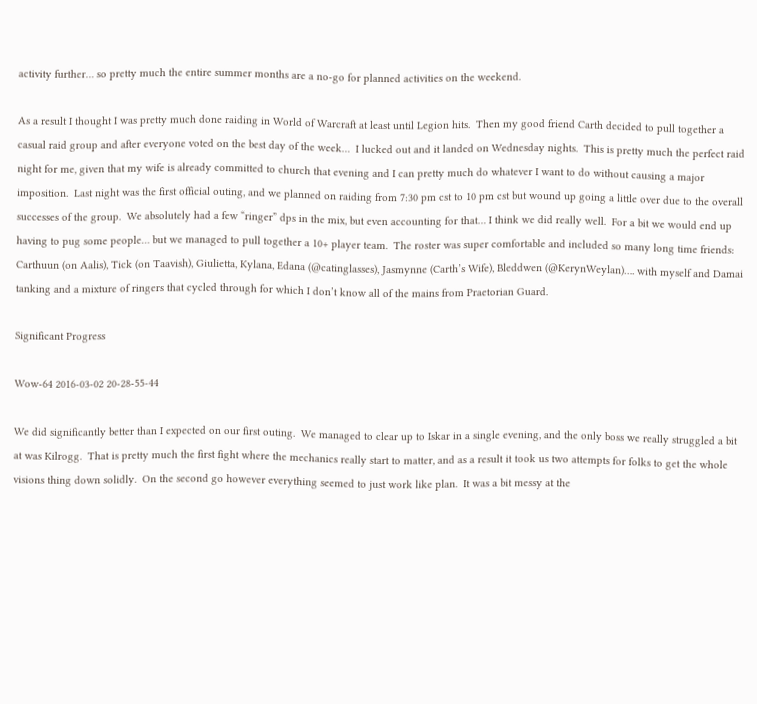activity further… so pretty much the entire summer months are a no-go for planned activities on the weekend.

As a result I thought I was pretty much done raiding in World of Warcraft at least until Legion hits.  Then my good friend Carth decided to pull together a casual raid group and after everyone voted on the best day of the week…  I lucked out and it landed on Wednesday nights.  This is pretty much the perfect raid night for me, given that my wife is already committed to church that evening and I can pretty much do whatever I want to do without causing a major imposition.  Last night was the first official outing, and we planned on raiding from 7:30 pm cst to 10 pm cst but wound up going a little over due to the overall successes of the group.  We absolutely had a few “ringer” dps in the mix, but even accounting for that… I think we did really well.  For a bit we would end up having to pug some people… but we managed to pull together a 10+ player team.  The roster was super comfortable and included so many long time friends:  Carthuun (on Aalis), Tick (on Taavish), Giulietta, Kylana, Edana (@catinglasses), Jasmynne (Carth’s Wife), Bleddwen (@KerynWeylan)…. with myself and Damai tanking and a mixture of ringers that cycled through for which I don’t know all of the mains from Praetorian Guard.

Significant Progress

Wow-64 2016-03-02 20-28-55-44

We did significantly better than I expected on our first outing.  We managed to clear up to Iskar in a single evening, and the only boss we really struggled a bit at was Kilrogg.  That is pretty much the first fight where the mechanics really start to matter, and as a result it took us two attempts for folks to get the whole visions thing down solidly.  On the second go however everything seemed to just work like plan.  It was a bit messy at the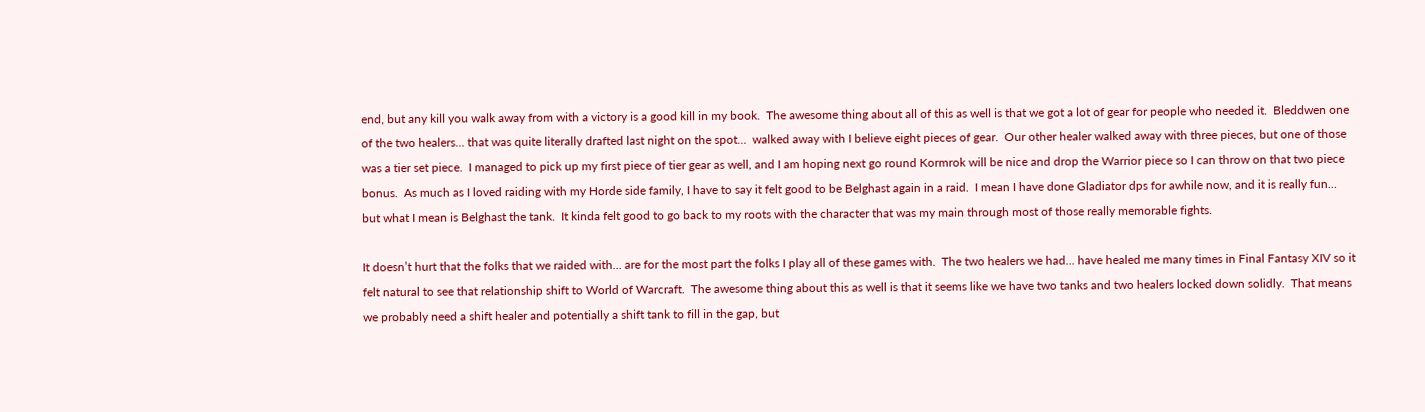end, but any kill you walk away from with a victory is a good kill in my book.  The awesome thing about all of this as well is that we got a lot of gear for people who needed it.  Bleddwen one of the two healers… that was quite literally drafted last night on the spot…  walked away with I believe eight pieces of gear.  Our other healer walked away with three pieces, but one of those was a tier set piece.  I managed to pick up my first piece of tier gear as well, and I am hoping next go round Kormrok will be nice and drop the Warrior piece so I can throw on that two piece bonus.  As much as I loved raiding with my Horde side family, I have to say it felt good to be Belghast again in a raid.  I mean I have done Gladiator dps for awhile now, and it is really fun…  but what I mean is Belghast the tank.  It kinda felt good to go back to my roots with the character that was my main through most of those really memorable fights.

It doesn’t hurt that the folks that we raided with… are for the most part the folks I play all of these games with.  The two healers we had… have healed me many times in Final Fantasy XIV so it felt natural to see that relationship shift to World of Warcraft.  The awesome thing about this as well is that it seems like we have two tanks and two healers locked down solidly.  That means we probably need a shift healer and potentially a shift tank to fill in the gap, but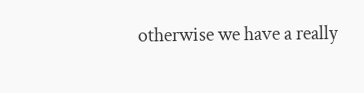otherwise we have a really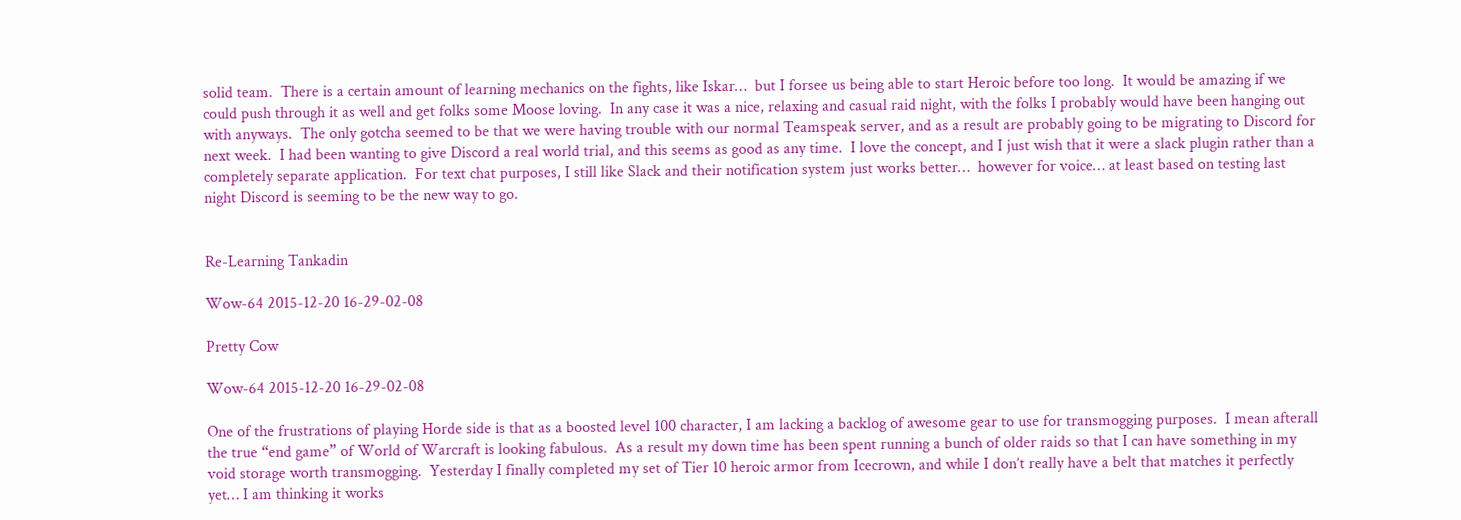solid team.  There is a certain amount of learning mechanics on the fights, like Iskar…  but I forsee us being able to start Heroic before too long.  It would be amazing if we could push through it as well and get folks some Moose loving.  In any case it was a nice, relaxing and casual raid night, with the folks I probably would have been hanging out with anyways.  The only gotcha seemed to be that we were having trouble with our normal Teamspeak server, and as a result are probably going to be migrating to Discord for next week.  I had been wanting to give Discord a real world trial, and this seems as good as any time.  I love the concept, and I just wish that it were a slack plugin rather than a completely separate application.  For text chat purposes, I still like Slack and their notification system just works better…  however for voice… at least based on testing last night Discord is seeming to be the new way to go.


Re-Learning Tankadin

Wow-64 2015-12-20 16-29-02-08

Pretty Cow

Wow-64 2015-12-20 16-29-02-08

One of the frustrations of playing Horde side is that as a boosted level 100 character, I am lacking a backlog of awesome gear to use for transmogging purposes.  I mean afterall the true “end game” of World of Warcraft is looking fabulous.  As a result my down time has been spent running a bunch of older raids so that I can have something in my void storage worth transmogging.  Yesterday I finally completed my set of Tier 10 heroic armor from Icecrown, and while I don’t really have a belt that matches it perfectly yet… I am thinking it works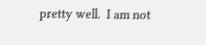pretty well.  I am not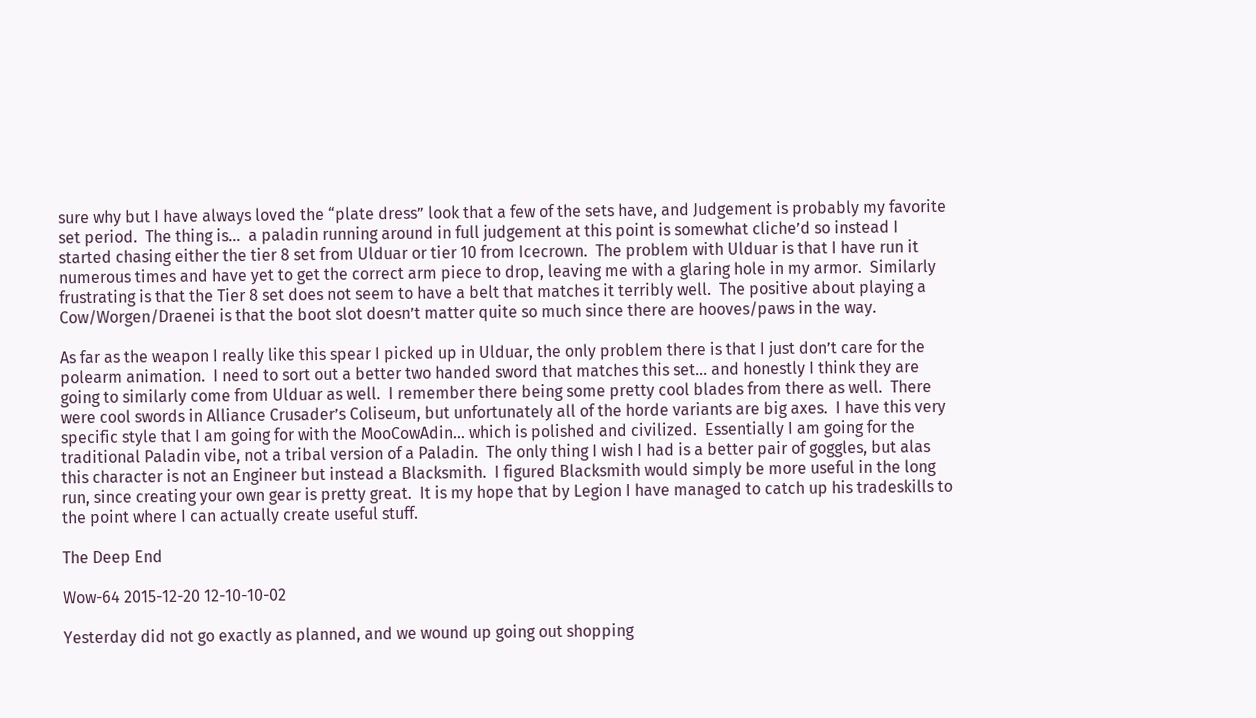sure why but I have always loved the “plate dress” look that a few of the sets have, and Judgement is probably my favorite set period.  The thing is…  a paladin running around in full judgement at this point is somewhat cliche’d so instead I started chasing either the tier 8 set from Ulduar or tier 10 from Icecrown.  The problem with Ulduar is that I have run it numerous times and have yet to get the correct arm piece to drop, leaving me with a glaring hole in my armor.  Similarly frustrating is that the Tier 8 set does not seem to have a belt that matches it terribly well.  The positive about playing a Cow/Worgen/Draenei is that the boot slot doesn’t matter quite so much since there are hooves/paws in the way.

As far as the weapon I really like this spear I picked up in Ulduar, the only problem there is that I just don’t care for the polearm animation.  I need to sort out a better two handed sword that matches this set… and honestly I think they are going to similarly come from Ulduar as well.  I remember there being some pretty cool blades from there as well.  There were cool swords in Alliance Crusader’s Coliseum, but unfortunately all of the horde variants are big axes.  I have this very specific style that I am going for with the MooCowAdin… which is polished and civilized.  Essentially I am going for the traditional Paladin vibe, not a tribal version of a Paladin.  The only thing I wish I had is a better pair of goggles, but alas this character is not an Engineer but instead a Blacksmith.  I figured Blacksmith would simply be more useful in the long run, since creating your own gear is pretty great.  It is my hope that by Legion I have managed to catch up his tradeskills to the point where I can actually create useful stuff.

The Deep End

Wow-64 2015-12-20 12-10-10-02

Yesterday did not go exactly as planned, and we wound up going out shopping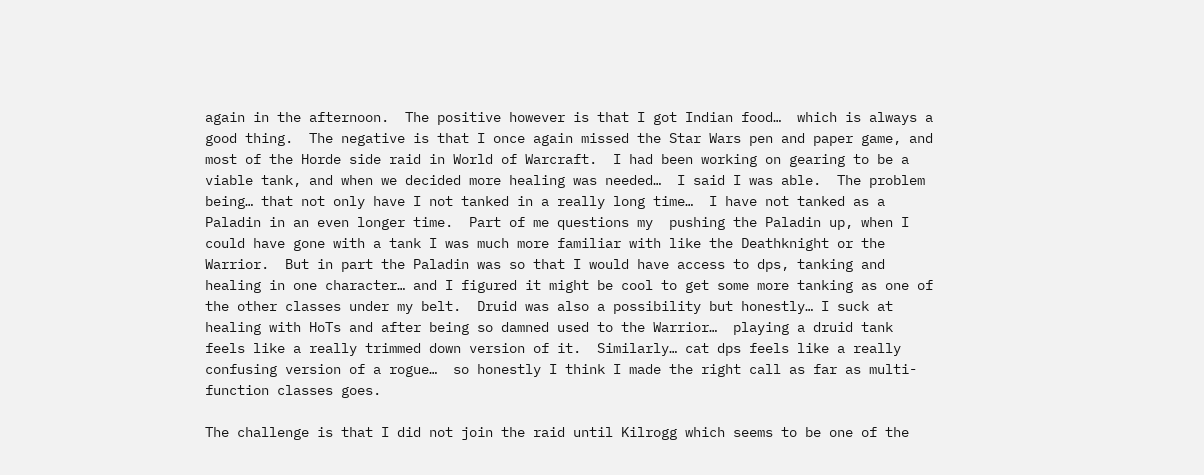again in the afternoon.  The positive however is that I got Indian food…  which is always a good thing.  The negative is that I once again missed the Star Wars pen and paper game, and most of the Horde side raid in World of Warcraft.  I had been working on gearing to be a viable tank, and when we decided more healing was needed…  I said I was able.  The problem being… that not only have I not tanked in a really long time…  I have not tanked as a Paladin in an even longer time.  Part of me questions my  pushing the Paladin up, when I could have gone with a tank I was much more familiar with like the Deathknight or the Warrior.  But in part the Paladin was so that I would have access to dps, tanking and healing in one character… and I figured it might be cool to get some more tanking as one of the other classes under my belt.  Druid was also a possibility but honestly… I suck at healing with HoTs and after being so damned used to the Warrior…  playing a druid tank feels like a really trimmed down version of it.  Similarly… cat dps feels like a really confusing version of a rogue…  so honestly I think I made the right call as far as multi-function classes goes.

The challenge is that I did not join the raid until Kilrogg which seems to be one of the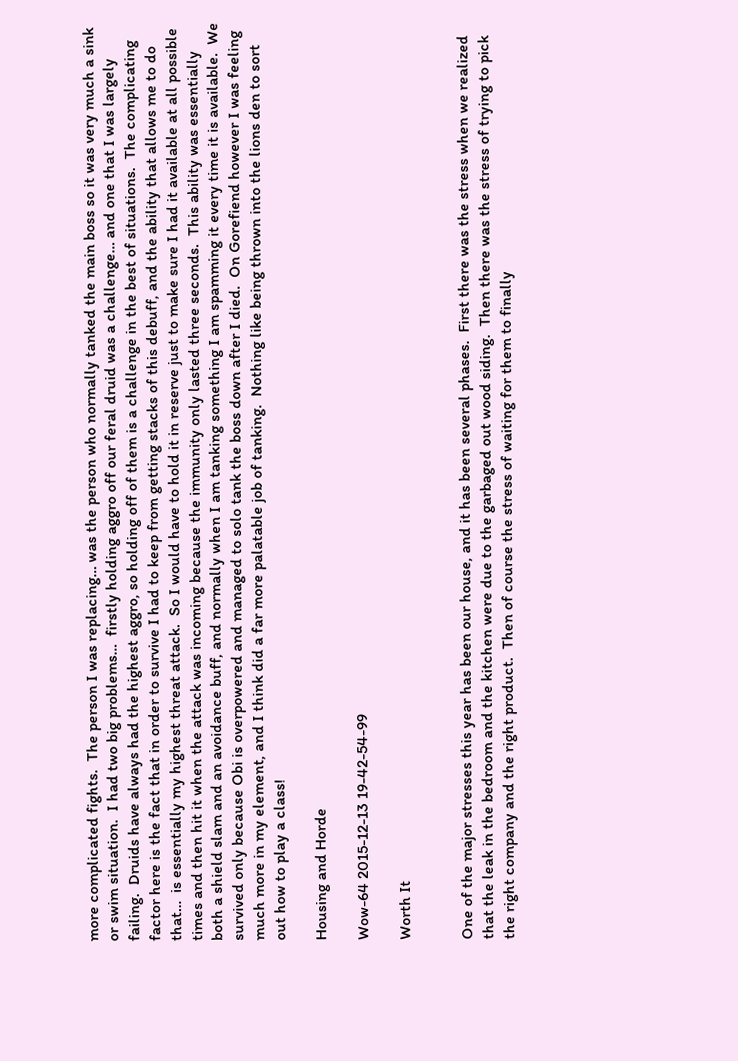more complicated fights.  The person I was replacing… was the person who normally tanked the main boss so it was very much a sink or swim situation.  I had two big problems…  firstly holding aggro off our feral druid was a challenge… and one that I was largely failing.  Druids have always had the highest aggro, so holding off of them is a challenge in the best of situations.  The complicating factor here is the fact that in order to survive I had to keep from getting stacks of this debuff, and the ability that allows me to do that…  is essentially my highest threat attack.  So I would have to hold it in reserve just to make sure I had it available at all possible times and then hit it when the attack was incoming because the immunity only lasted three seconds.  This ability was essentially both a shield slam and an avoidance buff, and normally when I am tanking something I am spamming it every time it is available.  We survived only because Obi is overpowered and managed to solo tank the boss down after I died.  On Gorefiend however I was feeling much more in my element, and I think did a far more palatable job of tanking.  Nothing like being thrown into the lions den to sort out how to play a class!

Housing and Horde

Wow-64 2015-12-13 19-42-54-99

Worth It


One of the major stresses this year has been our house, and it has been several phases.  First there was the stress when we realized that the leak in the bedroom and the kitchen were due to the garbaged out wood siding.  Then there was the stress of trying to pick the right company and the right product.  Then of course the stress of waiting for them to finally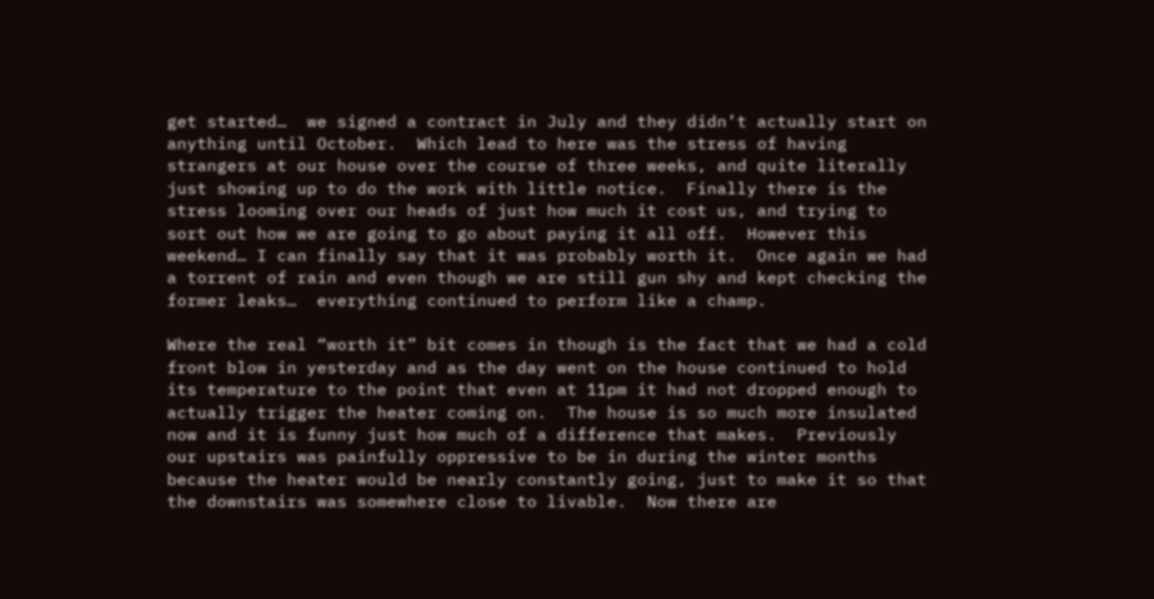get started…  we signed a contract in July and they didn’t actually start on anything until October.  Which lead to here was the stress of having strangers at our house over the course of three weeks, and quite literally just showing up to do the work with little notice.  Finally there is the stress looming over our heads of just how much it cost us, and trying to sort out how we are going to go about paying it all off.  However this weekend… I can finally say that it was probably worth it.  Once again we had a torrent of rain and even though we are still gun shy and kept checking the former leaks…  everything continued to perform like a champ.

Where the real “worth it” bit comes in though is the fact that we had a cold front blow in yesterday and as the day went on the house continued to hold its temperature to the point that even at 11pm it had not dropped enough to actually trigger the heater coming on.  The house is so much more insulated now and it is funny just how much of a difference that makes.  Previously our upstairs was painfully oppressive to be in during the winter months because the heater would be nearly constantly going, just to make it so that the downstairs was somewhere close to livable.  Now there are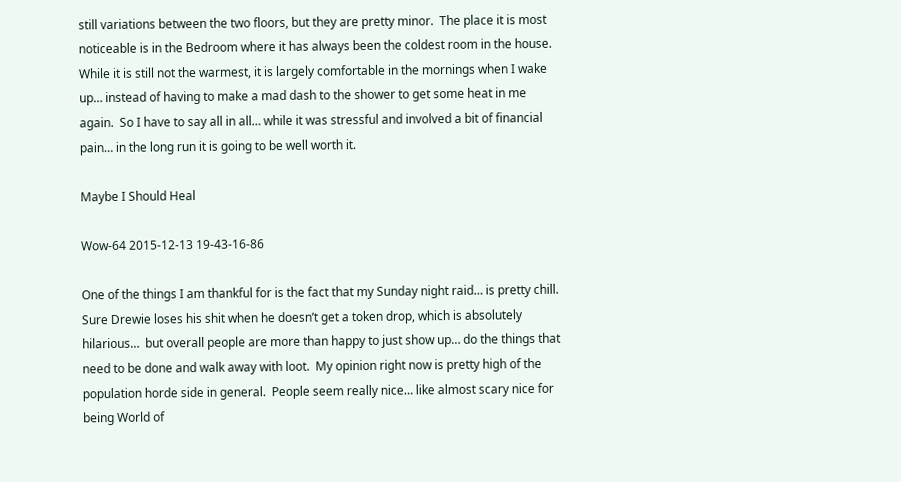still variations between the two floors, but they are pretty minor.  The place it is most noticeable is in the Bedroom where it has always been the coldest room in the house.  While it is still not the warmest, it is largely comfortable in the mornings when I wake up… instead of having to make a mad dash to the shower to get some heat in me again.  So I have to say all in all… while it was stressful and involved a bit of financial pain… in the long run it is going to be well worth it.

Maybe I Should Heal

Wow-64 2015-12-13 19-43-16-86

One of the things I am thankful for is the fact that my Sunday night raid… is pretty chill.  Sure Drewie loses his shit when he doesn’t get a token drop, which is absolutely hilarious…  but overall people are more than happy to just show up… do the things that need to be done and walk away with loot.  My opinion right now is pretty high of the population horde side in general.  People seem really nice… like almost scary nice for being World of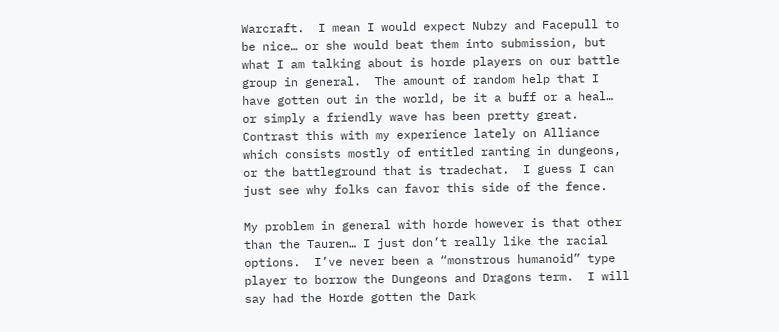Warcraft.  I mean I would expect Nubzy and Facepull to be nice… or she would beat them into submission, but what I am talking about is horde players on our battle group in general.  The amount of random help that I have gotten out in the world, be it a buff or a heal… or simply a friendly wave has been pretty great.  Contrast this with my experience lately on Alliance which consists mostly of entitled ranting in dungeons, or the battleground that is tradechat.  I guess I can just see why folks can favor this side of the fence.

My problem in general with horde however is that other than the Tauren… I just don’t really like the racial options.  I’ve never been a “monstrous humanoid” type player to borrow the Dungeons and Dragons term.  I will say had the Horde gotten the Dark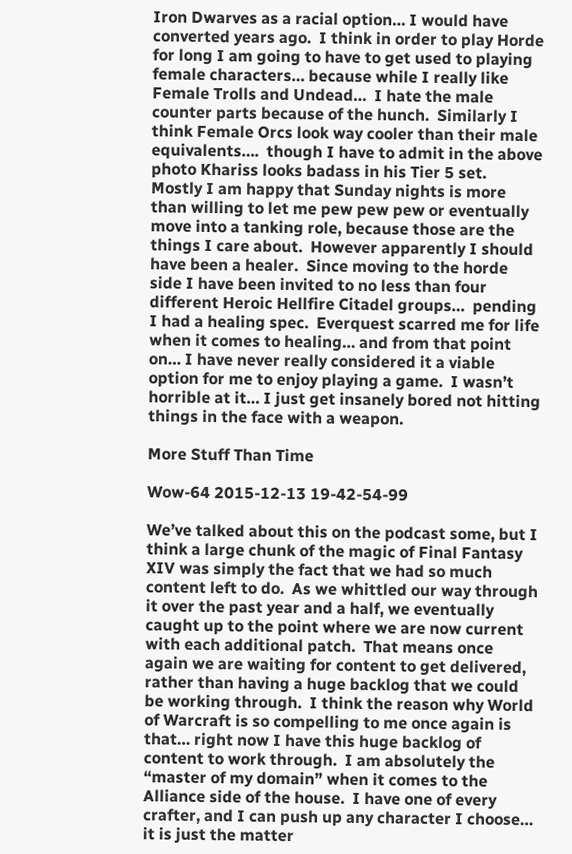Iron Dwarves as a racial option… I would have converted years ago.  I think in order to play Horde for long I am going to have to get used to playing female characters… because while I really like Female Trolls and Undead…  I hate the male counter parts because of the hunch.  Similarly I think Female Orcs look way cooler than their male equivalents….  though I have to admit in the above photo Khariss looks badass in his Tier 5 set.  Mostly I am happy that Sunday nights is more than willing to let me pew pew pew or eventually move into a tanking role, because those are the things I care about.  However apparently I should have been a healer.  Since moving to the horde side I have been invited to no less than four different Heroic Hellfire Citadel groups…  pending I had a healing spec.  Everquest scarred me for life when it comes to healing… and from that point on… I have never really considered it a viable option for me to enjoy playing a game.  I wasn’t horrible at it… I just get insanely bored not hitting things in the face with a weapon.

More Stuff Than Time

Wow-64 2015-12-13 19-42-54-99

We’ve talked about this on the podcast some, but I think a large chunk of the magic of Final Fantasy XIV was simply the fact that we had so much content left to do.  As we whittled our way through it over the past year and a half, we eventually caught up to the point where we are now current with each additional patch.  That means once again we are waiting for content to get delivered, rather than having a huge backlog that we could be working through.  I think the reason why World of Warcraft is so compelling to me once again is that… right now I have this huge backlog of content to work through.  I am absolutely the “master of my domain” when it comes to the Alliance side of the house.  I have one of every crafter, and I can push up any character I choose… it is just the matter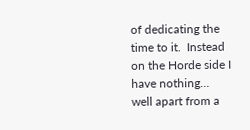of dedicating the time to it.  Instead on the Horde side I have nothing…  well apart from a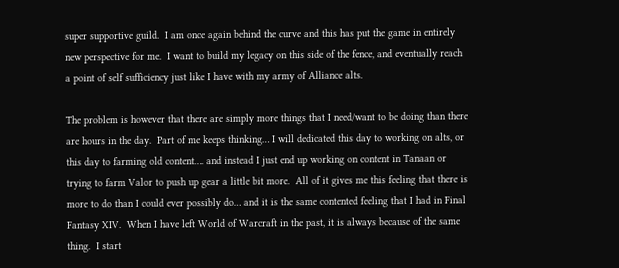super supportive guild.  I am once again behind the curve and this has put the game in entirely new perspective for me.  I want to build my legacy on this side of the fence, and eventually reach a point of self sufficiency just like I have with my army of Alliance alts.

The problem is however that there are simply more things that I need/want to be doing than there are hours in the day.  Part of me keeps thinking… I will dedicated this day to working on alts, or this day to farming old content…. and instead I just end up working on content in Tanaan or trying to farm Valor to push up gear a little bit more.  All of it gives me this feeling that there is more to do than I could ever possibly do… and it is the same contented feeling that I had in Final Fantasy XIV.  When I have left World of Warcraft in the past, it is always because of the same thing.  I start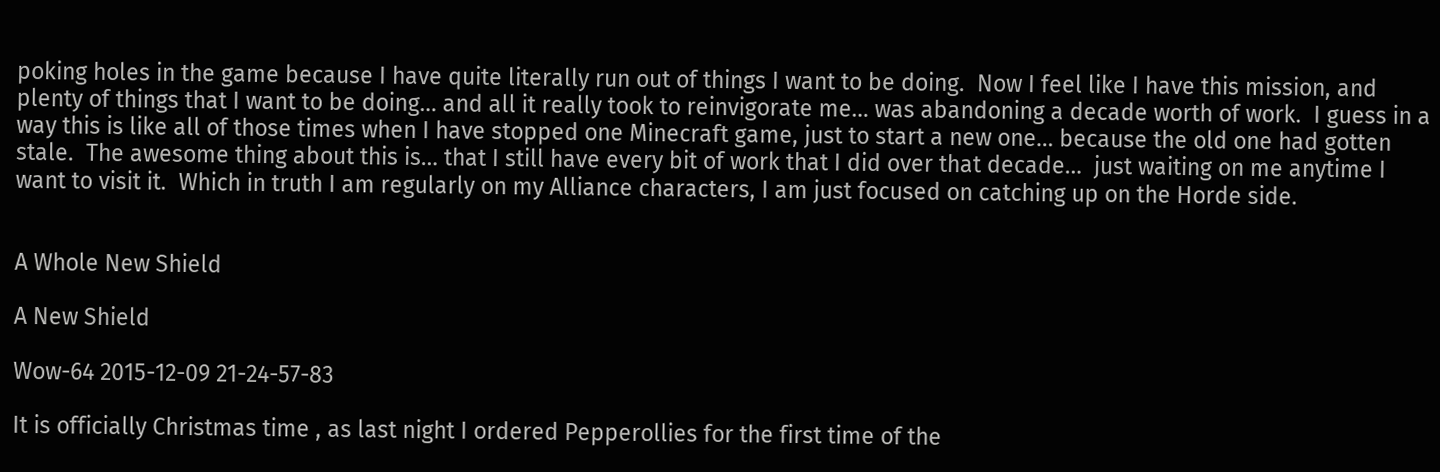poking holes in the game because I have quite literally run out of things I want to be doing.  Now I feel like I have this mission, and plenty of things that I want to be doing… and all it really took to reinvigorate me… was abandoning a decade worth of work.  I guess in a way this is like all of those times when I have stopped one Minecraft game, just to start a new one… because the old one had gotten stale.  The awesome thing about this is… that I still have every bit of work that I did over that decade…  just waiting on me anytime I want to visit it.  Which in truth I am regularly on my Alliance characters, I am just focused on catching up on the Horde side.


A Whole New Shield

A New Shield

Wow-64 2015-12-09 21-24-57-83

It is officially Christmas time , as last night I ordered Pepperollies for the first time of the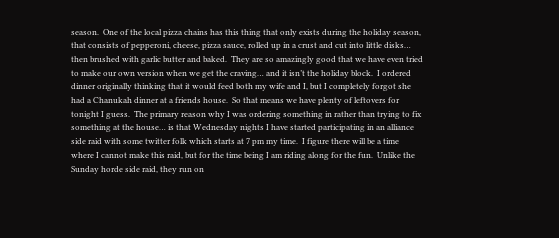season.  One of the local pizza chains has this thing that only exists during the holiday season, that consists of pepperoni, cheese, pizza sauce, rolled up in a crust and cut into little disks…  then brushed with garlic butter and baked.  They are so amazingly good that we have even tried to make our own version when we get the craving… and it isn’t the holiday block.  I ordered dinner originally thinking that it would feed both my wife and I, but I completely forgot she had a Chanukah dinner at a friends house.  So that means we have plenty of leftovers for tonight I guess.  The primary reason why I was ordering something in rather than trying to fix something at the house… is that Wednesday nights I have started participating in an alliance side raid with some twitter folk which starts at 7 pm my time.  I figure there will be a time where I cannot make this raid, but for the time being I am riding along for the fun.  Unlike the Sunday horde side raid, they run on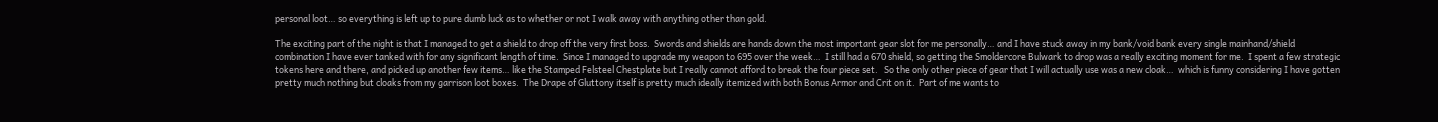personal loot… so everything is left up to pure dumb luck as to whether or not I walk away with anything other than gold.

The exciting part of the night is that I managed to get a shield to drop off the very first boss.  Swords and shields are hands down the most important gear slot for me personally… and I have stuck away in my bank/void bank every single mainhand/shield combination I have ever tanked with for any significant length of time.  Since I managed to upgrade my weapon to 695 over the week…  I still had a 670 shield, so getting the Smoldercore Bulwark to drop was a really exciting moment for me.  I spent a few strategic tokens here and there, and picked up another few items… like the Stamped Felsteel Chestplate but I really cannot afford to break the four piece set.   So the only other piece of gear that I will actually use was a new cloak…  which is funny considering I have gotten pretty much nothing but cloaks from my garrison loot boxes.  The Drape of Gluttony itself is pretty much ideally itemized with both Bonus Armor and Crit on it.  Part of me wants to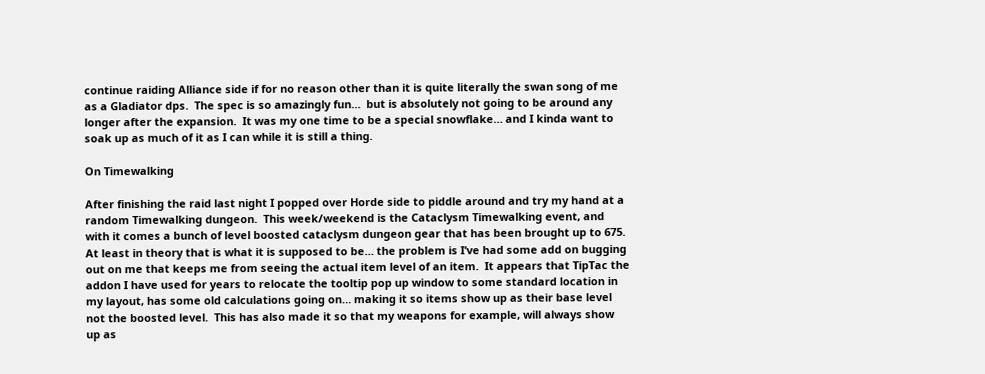continue raiding Alliance side if for no reason other than it is quite literally the swan song of me as a Gladiator dps.  The spec is so amazingly fun…  but is absolutely not going to be around any longer after the expansion.  It was my one time to be a special snowflake… and I kinda want to soak up as much of it as I can while it is still a thing.

On Timewalking

After finishing the raid last night I popped over Horde side to piddle around and try my hand at a random Timewalking dungeon.  This week/weekend is the Cataclysm Timewalking event, and with it comes a bunch of level boosted cataclysm dungeon gear that has been brought up to 675.  At least in theory that is what it is supposed to be… the problem is I’ve had some add on bugging out on me that keeps me from seeing the actual item level of an item.  It appears that TipTac the addon I have used for years to relocate the tooltip pop up window to some standard location in my layout, has some old calculations going on… making it so items show up as their base level not the boosted level.  This has also made it so that my weapons for example, will always show up as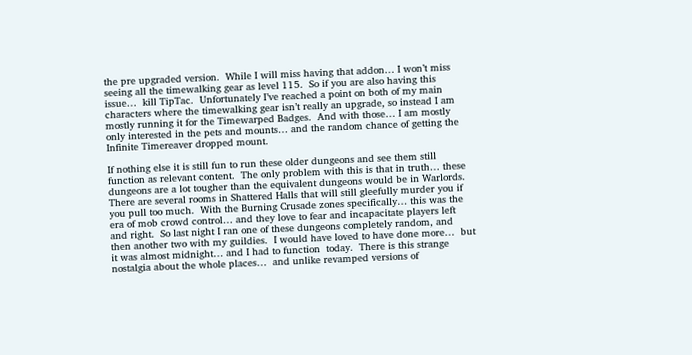the pre upgraded version.  While I will miss having that addon… I won’t miss seeing all the timewalking gear as level 115.  So if you are also having this issue…  kill TipTac.  Unfortunately I’ve reached a point on both of my main characters where the timewalking gear isn’t really an upgrade, so instead I am mostly running it for the Timewarped Badges.  And with those… I am mostly only interested in the pets and mounts… and the random chance of getting the Infinite Timereaver dropped mount.

If nothing else it is still fun to run these older dungeons and see them still function as relevant content.  The only problem with this is that in truth… these dungeons are a lot tougher than the equivalent dungeons would be in Warlords.  There are several rooms in Shattered Halls that will still gleefully murder you if you pull too much.  With the Burning Crusade zones specifically… this was the era of mob crowd control… and they love to fear and incapacitate players left and right.  So last night I ran one of these dungeons completely random, and then another two with my guildies.  I would have loved to have done more…  but it was almost midnight… and I had to function  today.  There is this strange nostalgia about the whole places…  and unlike revamped versions of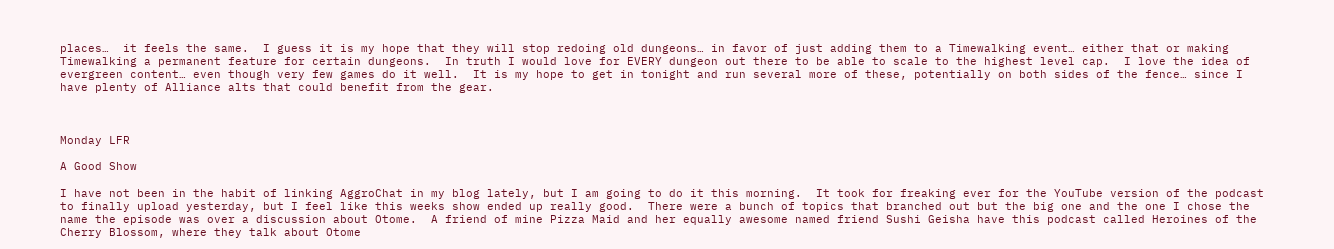places…  it feels the same.  I guess it is my hope that they will stop redoing old dungeons… in favor of just adding them to a Timewalking event… either that or making Timewalking a permanent feature for certain dungeons.  In truth I would love for EVERY dungeon out there to be able to scale to the highest level cap.  I love the idea of evergreen content… even though very few games do it well.  It is my hope to get in tonight and run several more of these, potentially on both sides of the fence… since I have plenty of Alliance alts that could benefit from the gear.



Monday LFR

A Good Show

I have not been in the habit of linking AggroChat in my blog lately, but I am going to do it this morning.  It took for freaking ever for the YouTube version of the podcast to finally upload yesterday, but I feel like this weeks show ended up really good.  There were a bunch of topics that branched out but the big one and the one I chose the name the episode was over a discussion about Otome.  A friend of mine Pizza Maid and her equally awesome named friend Sushi Geisha have this podcast called Heroines of the Cherry Blossom, where they talk about Otome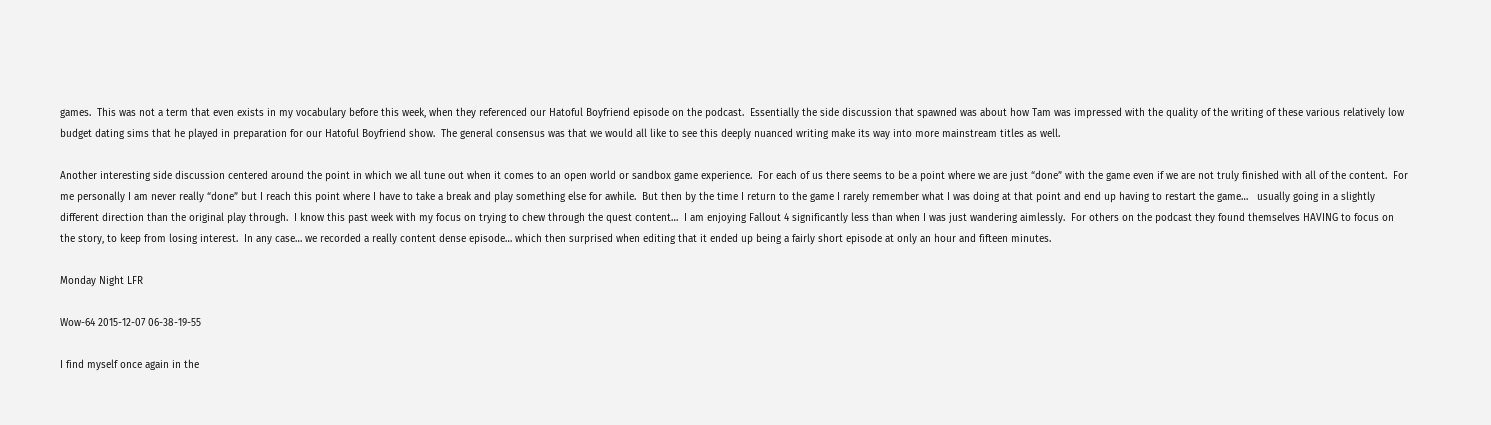games.  This was not a term that even exists in my vocabulary before this week, when they referenced our Hatoful Boyfriend episode on the podcast.  Essentially the side discussion that spawned was about how Tam was impressed with the quality of the writing of these various relatively low budget dating sims that he played in preparation for our Hatoful Boyfriend show.  The general consensus was that we would all like to see this deeply nuanced writing make its way into more mainstream titles as well.

Another interesting side discussion centered around the point in which we all tune out when it comes to an open world or sandbox game experience.  For each of us there seems to be a point where we are just “done” with the game even if we are not truly finished with all of the content.  For me personally I am never really “done” but I reach this point where I have to take a break and play something else for awhile.  But then by the time I return to the game I rarely remember what I was doing at that point and end up having to restart the game…   usually going in a slightly different direction than the original play through.  I know this past week with my focus on trying to chew through the quest content…  I am enjoying Fallout 4 significantly less than when I was just wandering aimlessly.  For others on the podcast they found themselves HAVING to focus on the story, to keep from losing interest.  In any case… we recorded a really content dense episode… which then surprised when editing that it ended up being a fairly short episode at only an hour and fifteen minutes.

Monday Night LFR

Wow-64 2015-12-07 06-38-19-55

I find myself once again in the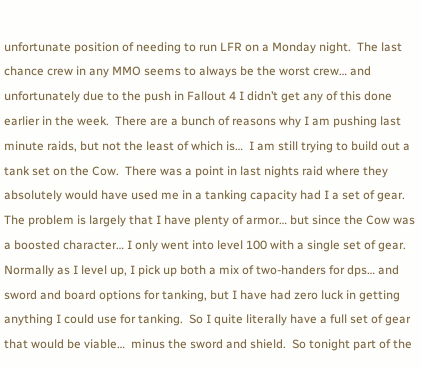unfortunate position of needing to run LFR on a Monday night.  The last chance crew in any MMO seems to always be the worst crew… and unfortunately due to the push in Fallout 4 I didn’t get any of this done earlier in the week.  There are a bunch of reasons why I am pushing last minute raids, but not the least of which is…  I am still trying to build out a tank set on the Cow.  There was a point in last nights raid where they absolutely would have used me in a tanking capacity had I a set of gear.  The problem is largely that I have plenty of armor… but since the Cow was a boosted character… I only went into level 100 with a single set of gear.  Normally as I level up, I pick up both a mix of two-handers for dps… and sword and board options for tanking, but I have had zero luck in getting anything I could use for tanking.  So I quite literally have a full set of gear that would be viable…  minus the sword and shield.  So tonight part of the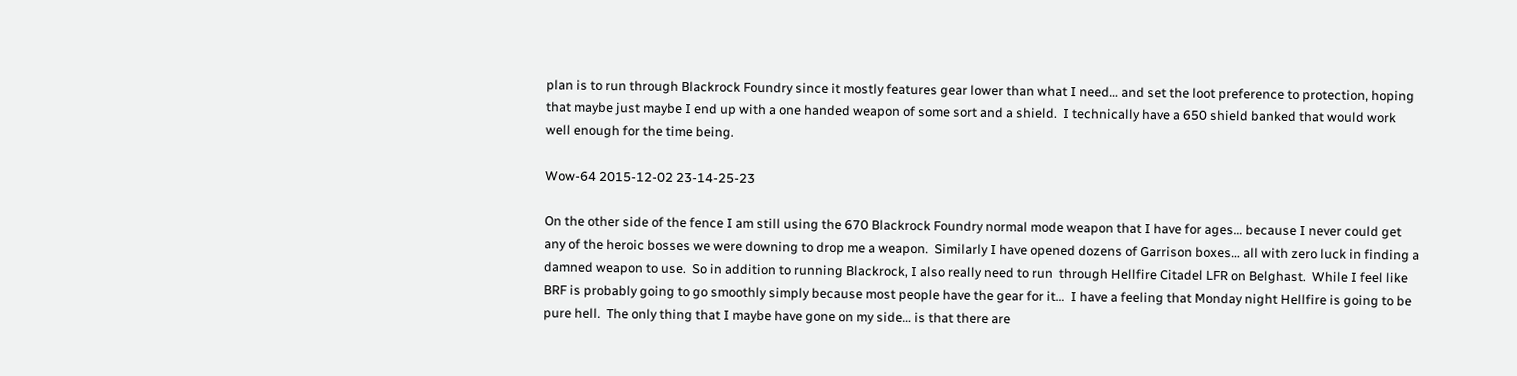plan is to run through Blackrock Foundry since it mostly features gear lower than what I need… and set the loot preference to protection, hoping that maybe just maybe I end up with a one handed weapon of some sort and a shield.  I technically have a 650 shield banked that would work well enough for the time being.

Wow-64 2015-12-02 23-14-25-23

On the other side of the fence I am still using the 670 Blackrock Foundry normal mode weapon that I have for ages… because I never could get any of the heroic bosses we were downing to drop me a weapon.  Similarly I have opened dozens of Garrison boxes… all with zero luck in finding a damned weapon to use.  So in addition to running Blackrock, I also really need to run  through Hellfire Citadel LFR on Belghast.  While I feel like BRF is probably going to go smoothly simply because most people have the gear for it…  I have a feeling that Monday night Hellfire is going to be pure hell.  The only thing that I maybe have gone on my side… is that there are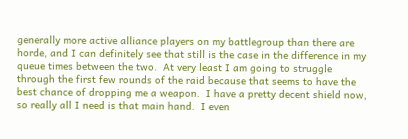generally more active alliance players on my battlegroup than there are horde, and I can definitely see that still is the case in the difference in my queue times between the two.  At very least I am going to struggle through the first few rounds of the raid because that seems to have the best chance of dropping me a weapon.  I have a pretty decent shield now, so really all I need is that main hand.  I even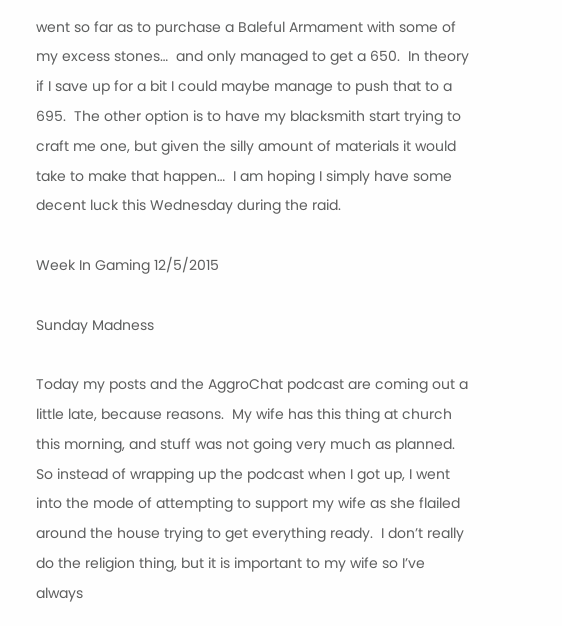went so far as to purchase a Baleful Armament with some of my excess stones…  and only managed to get a 650.  In theory if I save up for a bit I could maybe manage to push that to a 695.  The other option is to have my blacksmith start trying to craft me one, but given the silly amount of materials it would take to make that happen…  I am hoping I simply have some decent luck this Wednesday during the raid.

Week In Gaming 12/5/2015

Sunday Madness

Today my posts and the AggroChat podcast are coming out a little late, because reasons.  My wife has this thing at church this morning, and stuff was not going very much as planned.  So instead of wrapping up the podcast when I got up, I went into the mode of attempting to support my wife as she flailed around the house trying to get everything ready.  I don’t really do the religion thing, but it is important to my wife so I’ve always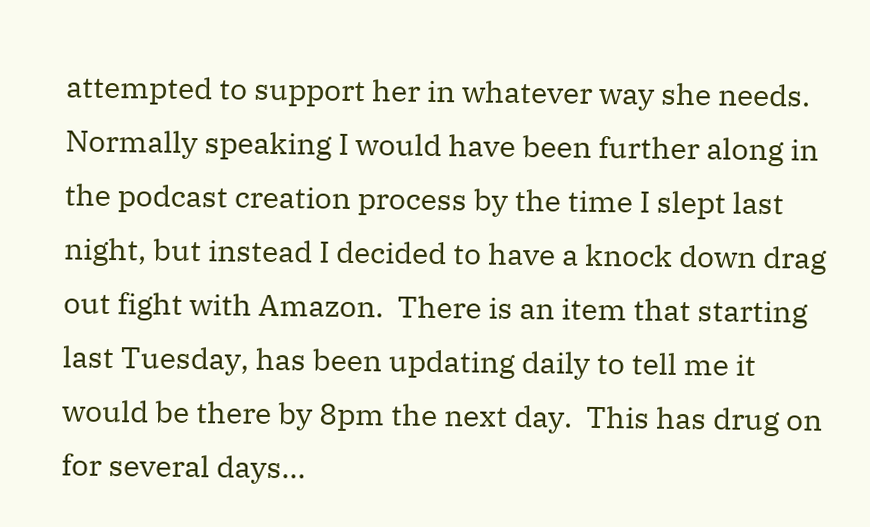attempted to support her in whatever way she needs.  Normally speaking I would have been further along in the podcast creation process by the time I slept last night, but instead I decided to have a knock down drag out fight with Amazon.  There is an item that starting last Tuesday, has been updating daily to tell me it would be there by 8pm the next day.  This has drug on for several days…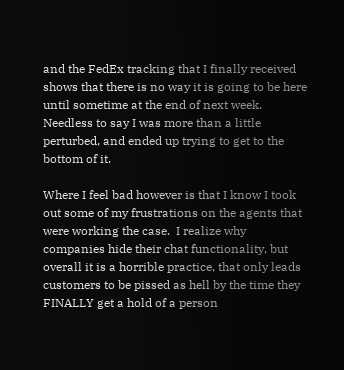and the FedEx tracking that I finally received shows that there is no way it is going to be here until sometime at the end of next week.  Needless to say I was more than a little perturbed, and ended up trying to get to the bottom of it.

Where I feel bad however is that I know I took out some of my frustrations on the agents that were working the case.  I realize why companies hide their chat functionality, but overall it is a horrible practice, that only leads customers to be pissed as hell by the time they FINALLY get a hold of a person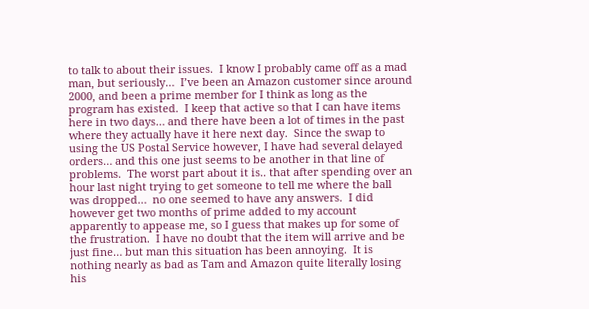to talk to about their issues.  I know I probably came off as a mad man, but seriously…  I’ve been an Amazon customer since around 2000, and been a prime member for I think as long as the program has existed.  I keep that active so that I can have items here in two days… and there have been a lot of times in the past where they actually have it here next day.  Since the swap to using the US Postal Service however, I have had several delayed orders… and this one just seems to be another in that line of problems.  The worst part about it is.. that after spending over an hour last night trying to get someone to tell me where the ball was dropped…  no one seemed to have any answers.  I did however get two months of prime added to my account apparently to appease me, so I guess that makes up for some of the frustration.  I have no doubt that the item will arrive and be just fine… but man this situation has been annoying.  It is nothing nearly as bad as Tam and Amazon quite literally losing his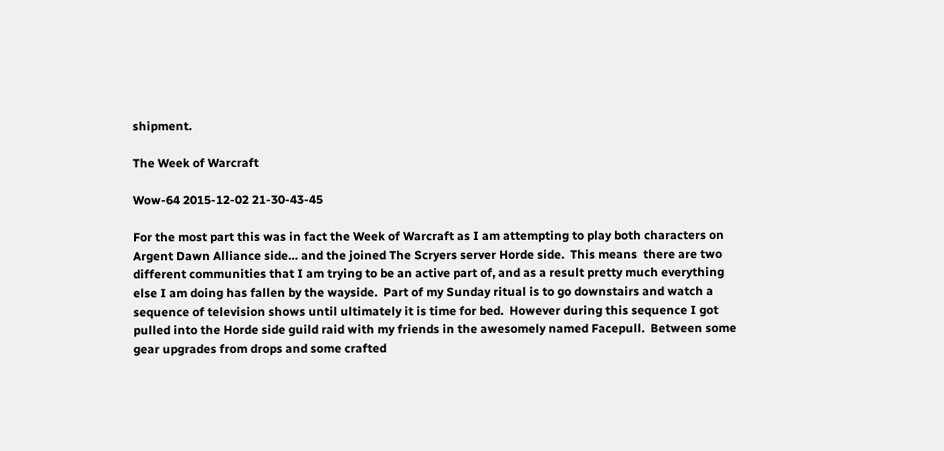shipment.

The Week of Warcraft

Wow-64 2015-12-02 21-30-43-45

For the most part this was in fact the Week of Warcraft as I am attempting to play both characters on Argent Dawn Alliance side… and the joined The Scryers server Horde side.  This means  there are two different communities that I am trying to be an active part of, and as a result pretty much everything else I am doing has fallen by the wayside.  Part of my Sunday ritual is to go downstairs and watch a sequence of television shows until ultimately it is time for bed.  However during this sequence I got pulled into the Horde side guild raid with my friends in the awesomely named Facepull.  Between some gear upgrades from drops and some crafted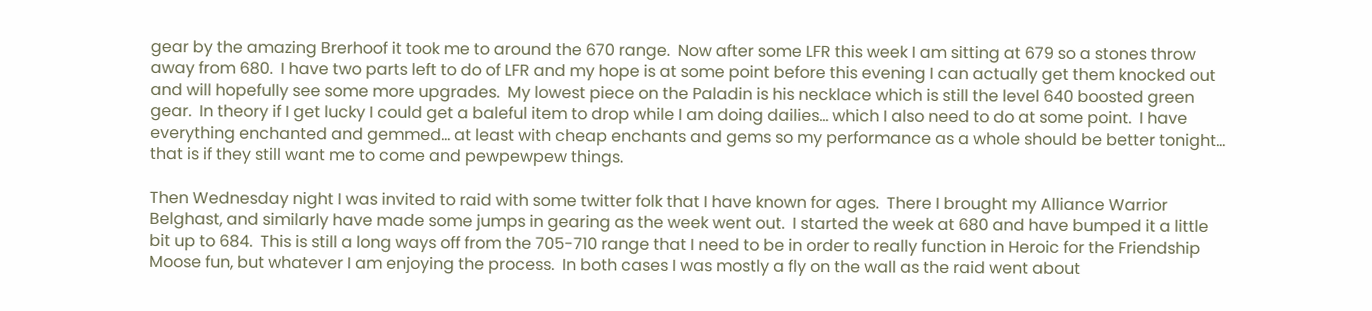gear by the amazing Brerhoof it took me to around the 670 range.  Now after some LFR this week I am sitting at 679 so a stones throw away from 680.  I have two parts left to do of LFR and my hope is at some point before this evening I can actually get them knocked out and will hopefully see some more upgrades.  My lowest piece on the Paladin is his necklace which is still the level 640 boosted green gear.  In theory if I get lucky I could get a baleful item to drop while I am doing dailies… which I also need to do at some point.  I have everything enchanted and gemmed… at least with cheap enchants and gems so my performance as a whole should be better tonight… that is if they still want me to come and pewpewpew things.

Then Wednesday night I was invited to raid with some twitter folk that I have known for ages.  There I brought my Alliance Warrior Belghast, and similarly have made some jumps in gearing as the week went out.  I started the week at 680 and have bumped it a little bit up to 684.  This is still a long ways off from the 705-710 range that I need to be in order to really function in Heroic for the Friendship Moose fun, but whatever I am enjoying the process.  In both cases I was mostly a fly on the wall as the raid went about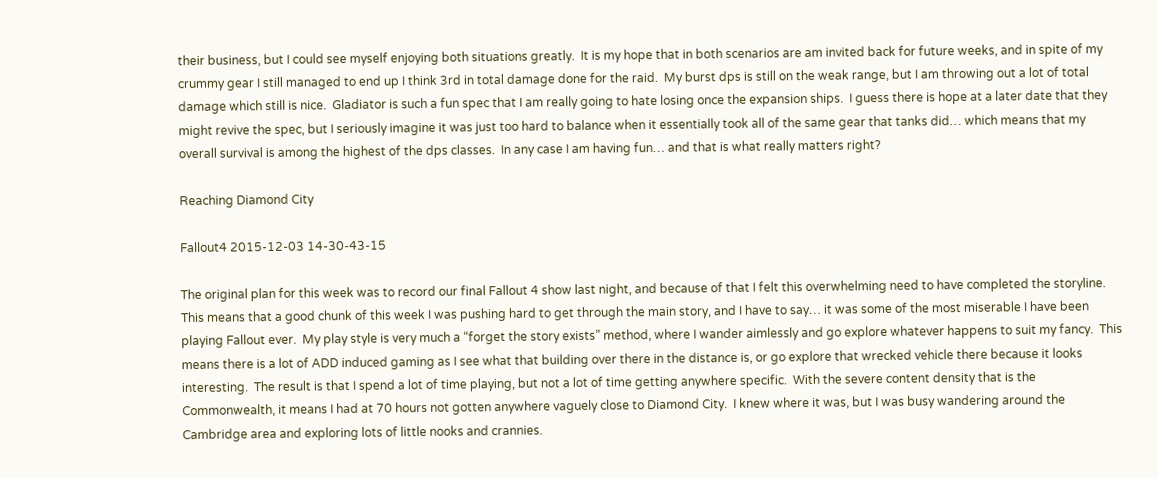their business, but I could see myself enjoying both situations greatly.  It is my hope that in both scenarios are am invited back for future weeks, and in spite of my crummy gear I still managed to end up I think 3rd in total damage done for the raid.  My burst dps is still on the weak range, but I am throwing out a lot of total damage which still is nice.  Gladiator is such a fun spec that I am really going to hate losing once the expansion ships.  I guess there is hope at a later date that they might revive the spec, but I seriously imagine it was just too hard to balance when it essentially took all of the same gear that tanks did… which means that my overall survival is among the highest of the dps classes.  In any case I am having fun… and that is what really matters right?

Reaching Diamond City

Fallout4 2015-12-03 14-30-43-15

The original plan for this week was to record our final Fallout 4 show last night, and because of that I felt this overwhelming need to have completed the storyline.  This means that a good chunk of this week I was pushing hard to get through the main story, and I have to say… it was some of the most miserable I have been playing Fallout ever.  My play style is very much a “forget the story exists” method, where I wander aimlessly and go explore whatever happens to suit my fancy.  This means there is a lot of ADD induced gaming as I see what that building over there in the distance is, or go explore that wrecked vehicle there because it looks interesting.  The result is that I spend a lot of time playing, but not a lot of time getting anywhere specific.  With the severe content density that is the Commonwealth, it means I had at 70 hours not gotten anywhere vaguely close to Diamond City.  I knew where it was, but I was busy wandering around the Cambridge area and exploring lots of little nooks and crannies.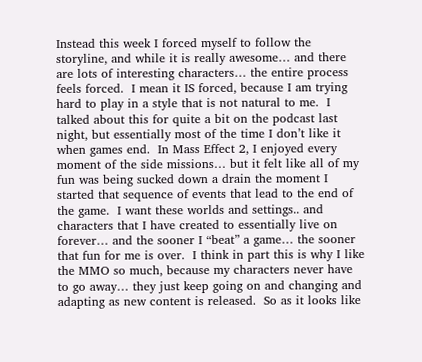Instead this week I forced myself to follow the storyline, and while it is really awesome… and there are lots of interesting characters… the entire process feels forced.  I mean it IS forced, because I am trying hard to play in a style that is not natural to me.  I talked about this for quite a bit on the podcast last night, but essentially most of the time I don’t like it when games end.  In Mass Effect 2, I enjoyed every moment of the side missions… but it felt like all of my fun was being sucked down a drain the moment I started that sequence of events that lead to the end of the game.  I want these worlds and settings.. and characters that I have created to essentially live on forever… and the sooner I “beat” a game… the sooner that fun for me is over.  I think in part this is why I like the MMO so much, because my characters never have to go away… they just keep going on and changing and adapting as new content is released.  So as it looks like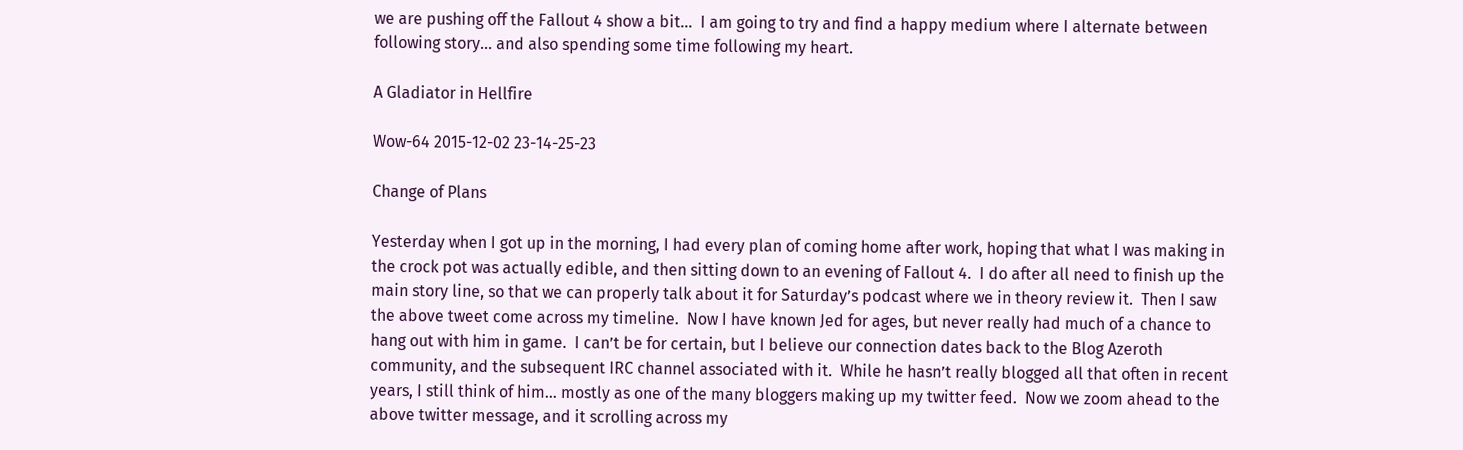we are pushing off the Fallout 4 show a bit…  I am going to try and find a happy medium where I alternate between following story… and also spending some time following my heart.

A Gladiator in Hellfire

Wow-64 2015-12-02 23-14-25-23

Change of Plans

Yesterday when I got up in the morning, I had every plan of coming home after work, hoping that what I was making in the crock pot was actually edible, and then sitting down to an evening of Fallout 4.  I do after all need to finish up the main story line, so that we can properly talk about it for Saturday’s podcast where we in theory review it.  Then I saw the above tweet come across my timeline.  Now I have known Jed for ages, but never really had much of a chance to hang out with him in game.  I can’t be for certain, but I believe our connection dates back to the Blog Azeroth community, and the subsequent IRC channel associated with it.  While he hasn’t really blogged all that often in recent years, I still think of him… mostly as one of the many bloggers making up my twitter feed.  Now we zoom ahead to the above twitter message, and it scrolling across my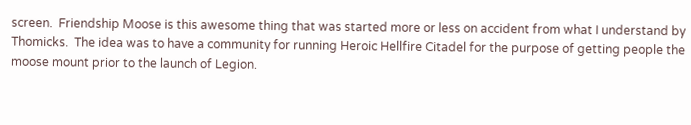screen.  Friendship Moose is this awesome thing that was started more or less on accident from what I understand by Thomicks.  The idea was to have a community for running Heroic Hellfire Citadel for the purpose of getting people the moose mount prior to the launch of Legion.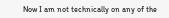Now I am not technically on any of the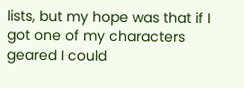lists, but my hope was that if I got one of my characters geared I could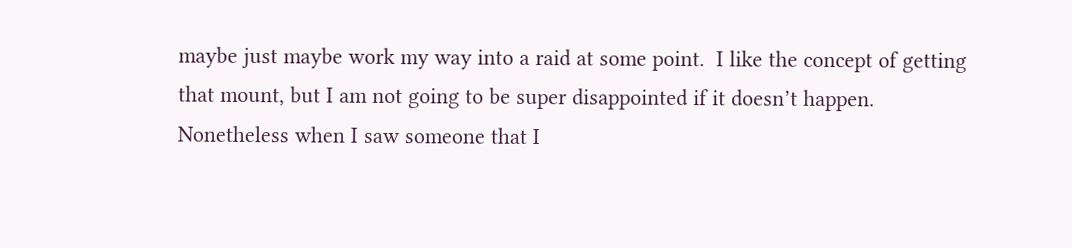maybe just maybe work my way into a raid at some point.  I like the concept of getting that mount, but I am not going to be super disappointed if it doesn’t happen.  Nonetheless when I saw someone that I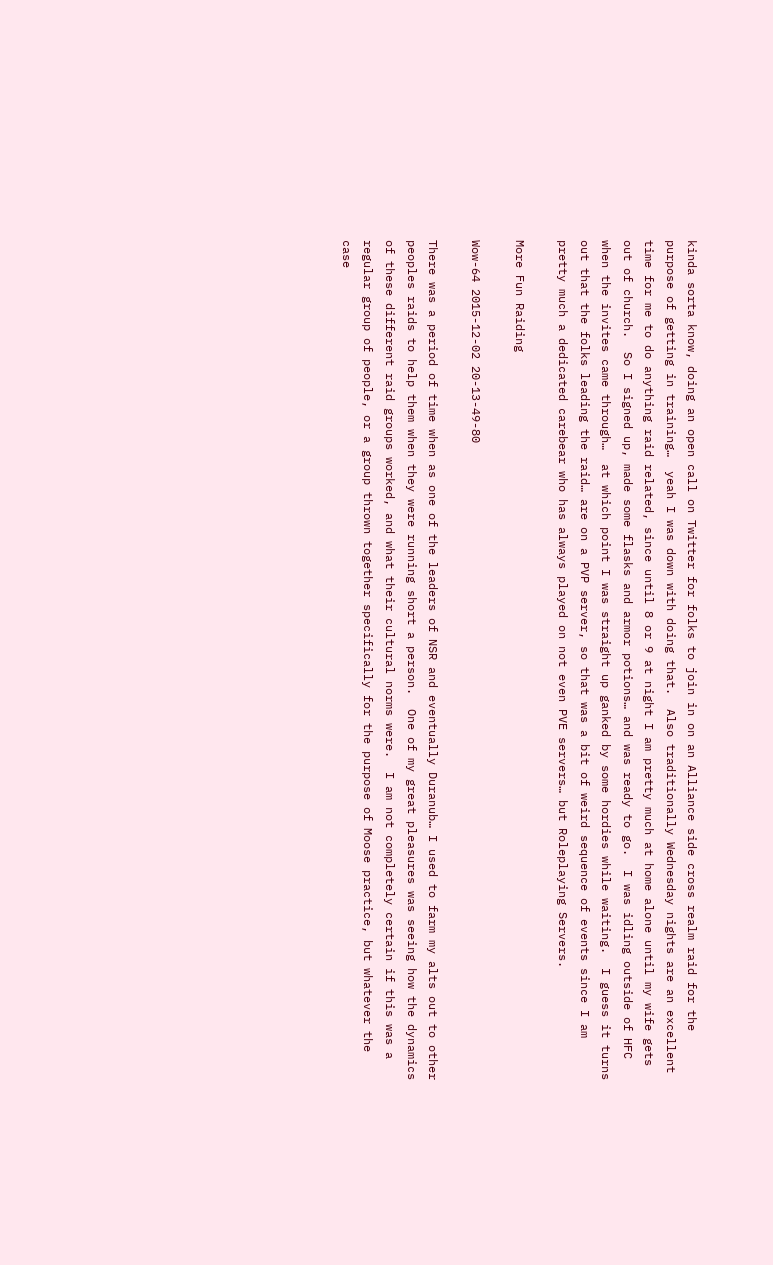kinda sorta know, doing an open call on Twitter for folks to join in on an Alliance side cross realm raid for the purpose of getting in training…  yeah I was down with doing that.  Also traditionally Wednesday nights are an excellent time for me to do anything raid related, since until 8 or 9 at night I am pretty much at home alone until my wife gets out of church.  So I signed up, made some flasks and armor potions… and was ready to go.  I was idling outside of HFC when the invites came through…  at which point I was straight up ganked by some hordies while waiting.  I guess it turns out that the folks leading the raid… are on a PVP server, so that was a bit of weird sequence of events since I am pretty much a dedicated carebear who has always played on not even PVE servers… but Roleplaying Servers.

More Fun Raiding

Wow-64 2015-12-02 20-13-49-80

There was a period of time when as one of the leaders of NSR and eventually Duranub… I used to farm my alts out to other peoples raids to help them when they were running short a person.  One of my great pleasures was seeing how the dynamics of these different raid groups worked, and what their cultural norms were.  I am not completely certain if this was a regular group of people, or a group thrown together specifically for the purpose of Moose practice, but whatever the case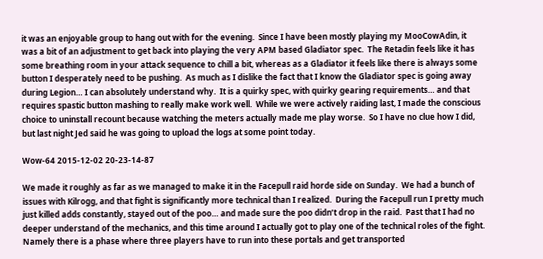it was an enjoyable group to hang out with for the evening.  Since I have been mostly playing my MooCowAdin, it was a bit of an adjustment to get back into playing the very APM based Gladiator spec.  The Retadin feels like it has some breathing room in your attack sequence to chill a bit, whereas as a Gladiator it feels like there is always some button I desperately need to be pushing.  As much as I dislike the fact that I know the Gladiator spec is going away during Legion… I can absolutely understand why.  It is a quirky spec, with quirky gearing requirements… and that requires spastic button mashing to really make work well.  While we were actively raiding last, I made the conscious choice to uninstall recount because watching the meters actually made me play worse.  So I have no clue how I did, but last night Jed said he was going to upload the logs at some point today.

Wow-64 2015-12-02 20-23-14-87

We made it roughly as far as we managed to make it in the Facepull raid horde side on Sunday.  We had a bunch of issues with Kilrogg, and that fight is significantly more technical than I realized.  During the Facepull run I pretty much just killed adds constantly, stayed out of the poo… and made sure the poo didn’t drop in the raid.  Past that I had no deeper understand of the mechanics, and this time around I actually got to play one of the technical roles of the fight.  Namely there is a phase where three players have to run into these portals and get transported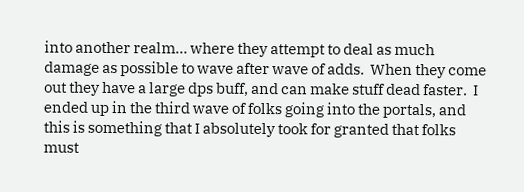into another realm… where they attempt to deal as much damage as possible to wave after wave of adds.  When they come out they have a large dps buff, and can make stuff dead faster.  I ended up in the third wave of folks going into the portals, and this is something that I absolutely took for granted that folks must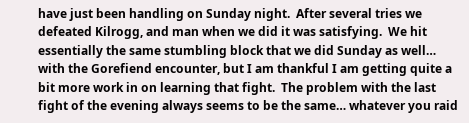have just been handling on Sunday night.  After several tries we defeated Kilrogg, and man when we did it was satisfying.  We hit essentially the same stumbling block that we did Sunday as well… with the Gorefiend encounter, but I am thankful I am getting quite a bit more work in on learning that fight.  The problem with the last fight of the evening always seems to be the same… whatever you raid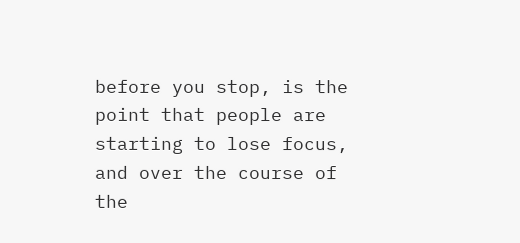before you stop, is the point that people are starting to lose focus, and over the course of the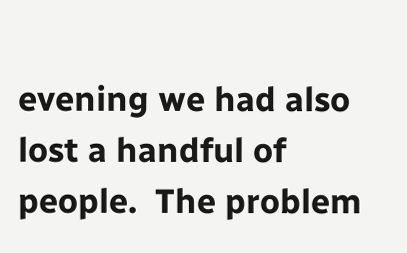evening we had also lost a handful of people.  The problem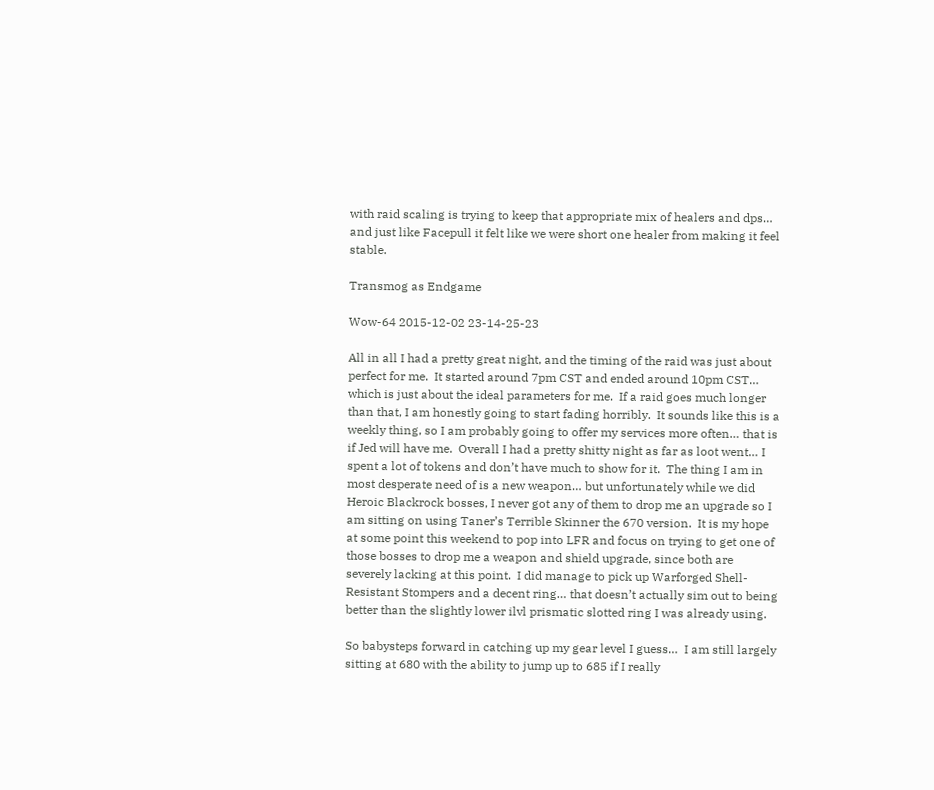with raid scaling is trying to keep that appropriate mix of healers and dps… and just like Facepull it felt like we were short one healer from making it feel stable.

Transmog as Endgame

Wow-64 2015-12-02 23-14-25-23

All in all I had a pretty great night, and the timing of the raid was just about perfect for me.  It started around 7pm CST and ended around 10pm CST… which is just about the ideal parameters for me.  If a raid goes much longer than that, I am honestly going to start fading horribly.  It sounds like this is a weekly thing, so I am probably going to offer my services more often… that is if Jed will have me.  Overall I had a pretty shitty night as far as loot went… I spent a lot of tokens and don’t have much to show for it.  The thing I am in most desperate need of is a new weapon… but unfortunately while we did Heroic Blackrock bosses, I never got any of them to drop me an upgrade so I am sitting on using Taner’s Terrible Skinner the 670 version.  It is my hope at some point this weekend to pop into LFR and focus on trying to get one of those bosses to drop me a weapon and shield upgrade, since both are severely lacking at this point.  I did manage to pick up Warforged Shell-Resistant Stompers and a decent ring… that doesn’t actually sim out to being better than the slightly lower ilvl prismatic slotted ring I was already using.

So babysteps forward in catching up my gear level I guess…  I am still largely sitting at 680 with the ability to jump up to 685 if I really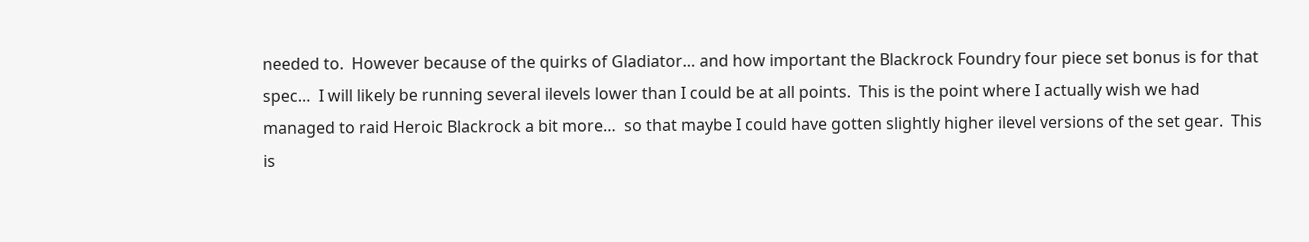needed to.  However because of the quirks of Gladiator… and how important the Blackrock Foundry four piece set bonus is for that spec…  I will likely be running several ilevels lower than I could be at all points.  This is the point where I actually wish we had managed to raid Heroic Blackrock a bit more…  so that maybe I could have gotten slightly higher ilevel versions of the set gear.  This is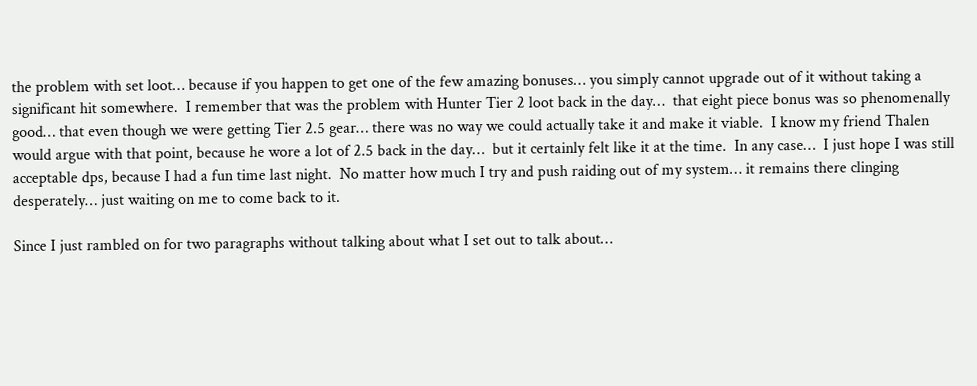the problem with set loot… because if you happen to get one of the few amazing bonuses… you simply cannot upgrade out of it without taking a significant hit somewhere.  I remember that was the problem with Hunter Tier 2 loot back in the day…  that eight piece bonus was so phenomenally good… that even though we were getting Tier 2.5 gear… there was no way we could actually take it and make it viable.  I know my friend Thalen would argue with that point, because he wore a lot of 2.5 back in the day…  but it certainly felt like it at the time.  In any case…  I just hope I was still acceptable dps, because I had a fun time last night.  No matter how much I try and push raiding out of my system… it remains there clinging desperately… just waiting on me to come back to it.

Since I just rambled on for two paragraphs without talking about what I set out to talk about…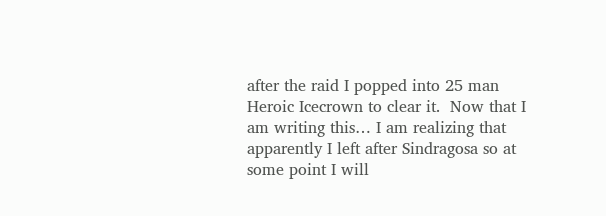after the raid I popped into 25 man Heroic Icecrown to clear it.  Now that I am writing this… I am realizing that apparently I left after Sindragosa so at some point I will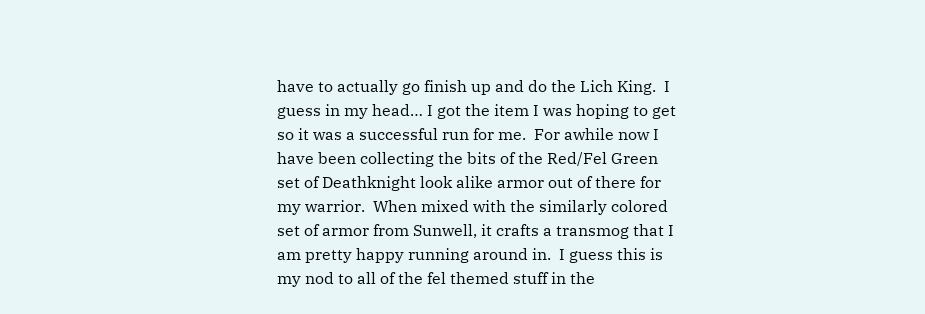have to actually go finish up and do the Lich King.  I guess in my head… I got the item I was hoping to get so it was a successful run for me.  For awhile now I have been collecting the bits of the Red/Fel Green set of Deathknight look alike armor out of there for my warrior.  When mixed with the similarly colored set of armor from Sunwell, it crafts a transmog that I am pretty happy running around in.  I guess this is my nod to all of the fel themed stuff in the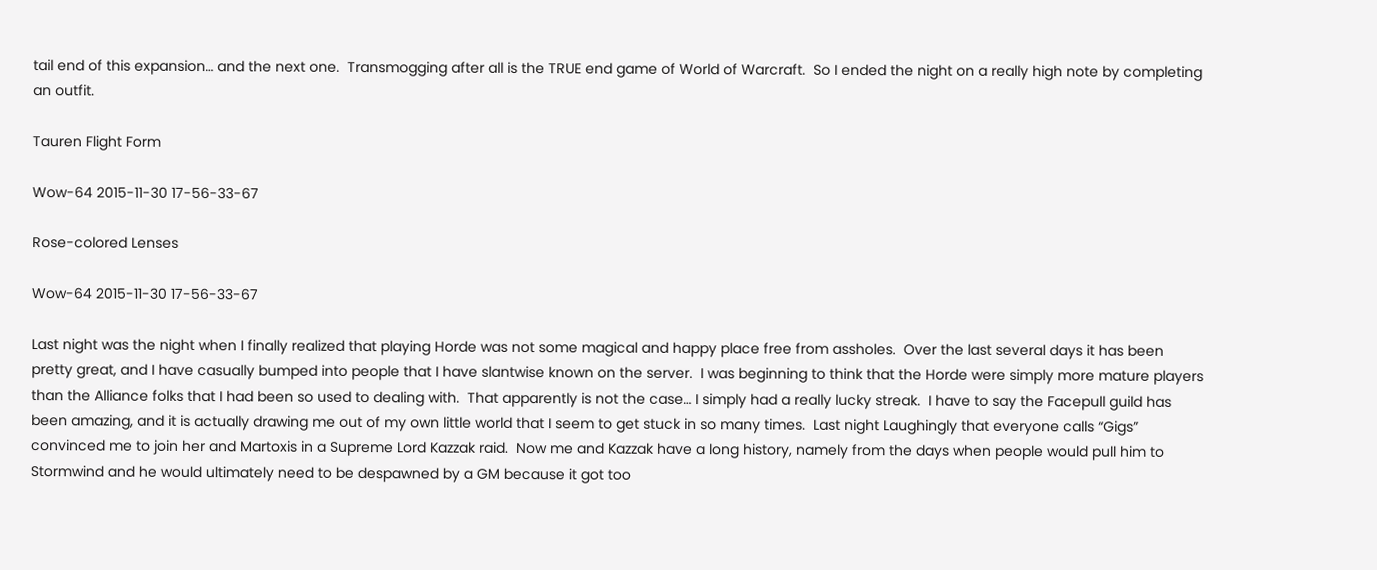tail end of this expansion… and the next one.  Transmogging after all is the TRUE end game of World of Warcraft.  So I ended the night on a really high note by completing an outfit.

Tauren Flight Form

Wow-64 2015-11-30 17-56-33-67

Rose-colored Lenses

Wow-64 2015-11-30 17-56-33-67

Last night was the night when I finally realized that playing Horde was not some magical and happy place free from assholes.  Over the last several days it has been pretty great, and I have casually bumped into people that I have slantwise known on the server.  I was beginning to think that the Horde were simply more mature players than the Alliance folks that I had been so used to dealing with.  That apparently is not the case… I simply had a really lucky streak.  I have to say the Facepull guild has been amazing, and it is actually drawing me out of my own little world that I seem to get stuck in so many times.  Last night Laughingly that everyone calls “Gigs” convinced me to join her and Martoxis in a Supreme Lord Kazzak raid.  Now me and Kazzak have a long history, namely from the days when people would pull him to Stormwind and he would ultimately need to be despawned by a GM because it got too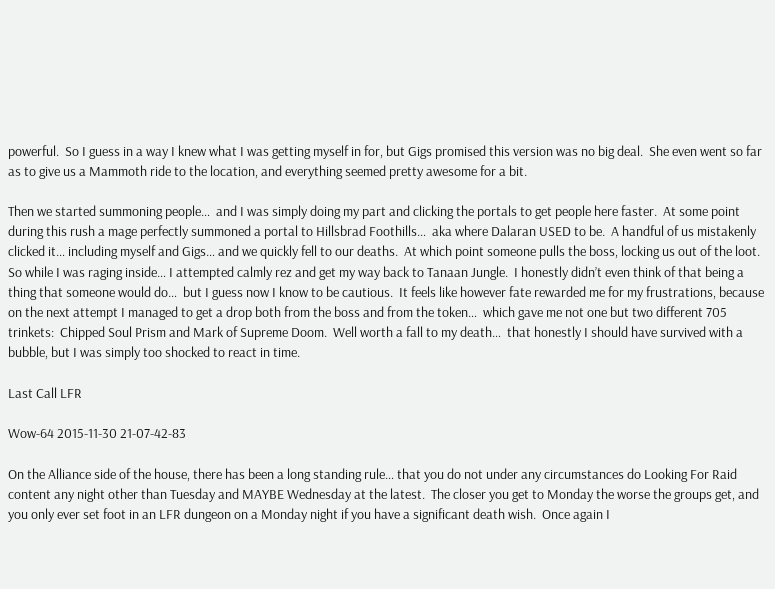powerful.  So I guess in a way I knew what I was getting myself in for, but Gigs promised this version was no big deal.  She even went so far as to give us a Mammoth ride to the location, and everything seemed pretty awesome for a bit.

Then we started summoning people…  and I was simply doing my part and clicking the portals to get people here faster.  At some point during this rush a mage perfectly summoned a portal to Hillsbrad Foothills…  aka where Dalaran USED to be.  A handful of us mistakenly clicked it… including myself and Gigs… and we quickly fell to our deaths.  At which point someone pulls the boss, locking us out of the loot.  So while I was raging inside… I attempted calmly rez and get my way back to Tanaan Jungle.  I honestly didn’t even think of that being a thing that someone would do…  but I guess now I know to be cautious.  It feels like however fate rewarded me for my frustrations, because on the next attempt I managed to get a drop both from the boss and from the token…  which gave me not one but two different 705 trinkets:  Chipped Soul Prism and Mark of Supreme Doom.  Well worth a fall to my death…  that honestly I should have survived with a bubble, but I was simply too shocked to react in time.

Last Call LFR

Wow-64 2015-11-30 21-07-42-83

On the Alliance side of the house, there has been a long standing rule… that you do not under any circumstances do Looking For Raid content any night other than Tuesday and MAYBE Wednesday at the latest.  The closer you get to Monday the worse the groups get, and you only ever set foot in an LFR dungeon on a Monday night if you have a significant death wish.  Once again I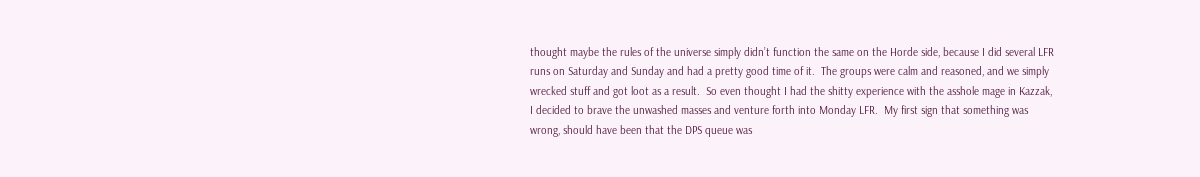thought maybe the rules of the universe simply didn’t function the same on the Horde side, because I did several LFR runs on Saturday and Sunday and had a pretty good time of it.  The groups were calm and reasoned, and we simply wrecked stuff and got loot as a result.  So even thought I had the shitty experience with the asshole mage in Kazzak, I decided to brave the unwashed masses and venture forth into Monday LFR.  My first sign that something was wrong, should have been that the DPS queue was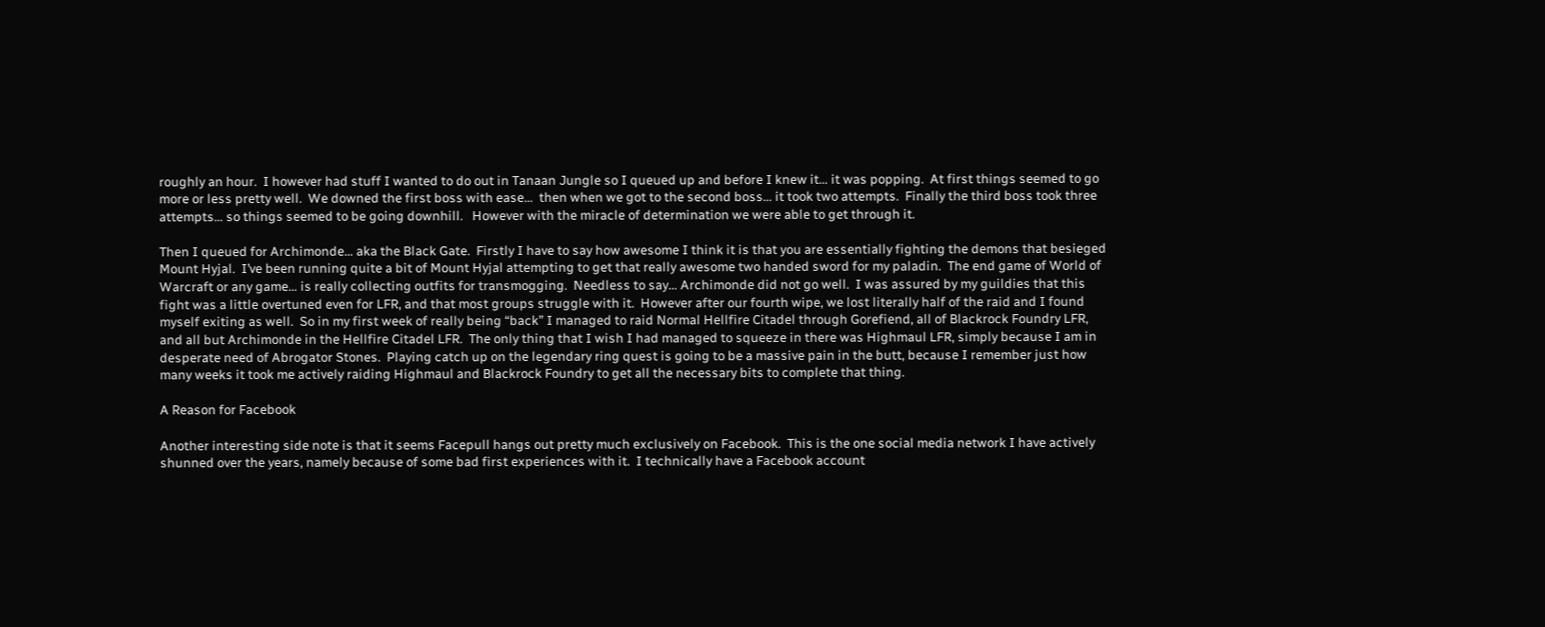roughly an hour.  I however had stuff I wanted to do out in Tanaan Jungle so I queued up and before I knew it… it was popping.  At first things seemed to go more or less pretty well.  We downed the first boss with ease…  then when we got to the second boss… it took two attempts.  Finally the third boss took three attempts… so things seemed to be going downhill.   However with the miracle of determination we were able to get through it.

Then I queued for Archimonde… aka the Black Gate.  Firstly I have to say how awesome I think it is that you are essentially fighting the demons that besieged Mount Hyjal.  I’ve been running quite a bit of Mount Hyjal attempting to get that really awesome two handed sword for my paladin.  The end game of World of Warcraft or any game… is really collecting outfits for transmogging.  Needless to say… Archimonde did not go well.  I was assured by my guildies that this fight was a little overtuned even for LFR, and that most groups struggle with it.  However after our fourth wipe, we lost literally half of the raid and I found myself exiting as well.  So in my first week of really being “back” I managed to raid Normal Hellfire Citadel through Gorefiend, all of Blackrock Foundry LFR, and all but Archimonde in the Hellfire Citadel LFR.  The only thing that I wish I had managed to squeeze in there was Highmaul LFR, simply because I am in desperate need of Abrogator Stones.  Playing catch up on the legendary ring quest is going to be a massive pain in the butt, because I remember just how many weeks it took me actively raiding Highmaul and Blackrock Foundry to get all the necessary bits to complete that thing.

A Reason for Facebook

Another interesting side note is that it seems Facepull hangs out pretty much exclusively on Facebook.  This is the one social media network I have actively shunned over the years, namely because of some bad first experiences with it.  I technically have a Facebook account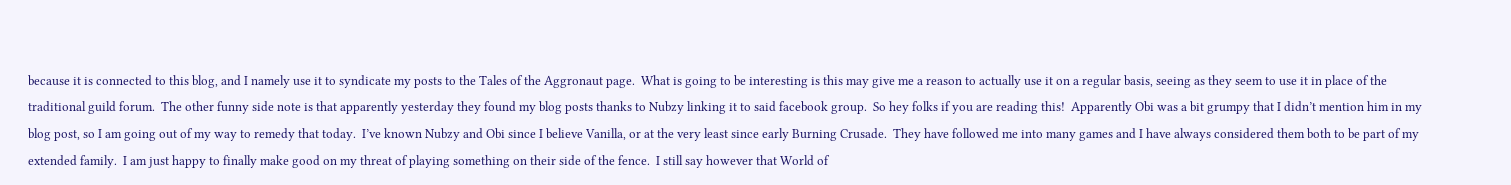because it is connected to this blog, and I namely use it to syndicate my posts to the Tales of the Aggronaut page.  What is going to be interesting is this may give me a reason to actually use it on a regular basis, seeing as they seem to use it in place of the traditional guild forum.  The other funny side note is that apparently yesterday they found my blog posts thanks to Nubzy linking it to said facebook group.  So hey folks if you are reading this!  Apparently Obi was a bit grumpy that I didn’t mention him in my blog post, so I am going out of my way to remedy that today.  I’ve known Nubzy and Obi since I believe Vanilla, or at the very least since early Burning Crusade.  They have followed me into many games and I have always considered them both to be part of my extended family.  I am just happy to finally make good on my threat of playing something on their side of the fence.  I still say however that World of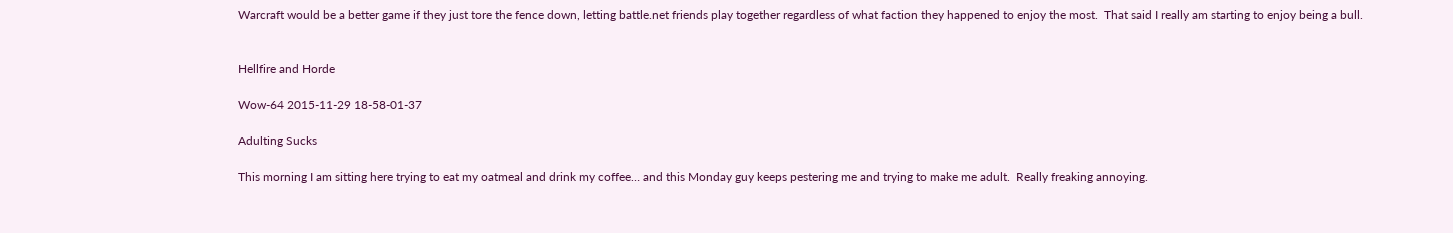Warcraft would be a better game if they just tore the fence down, letting battle.net friends play together regardless of what faction they happened to enjoy the most.  That said I really am starting to enjoy being a bull.


Hellfire and Horde

Wow-64 2015-11-29 18-58-01-37

Adulting Sucks

This morning I am sitting here trying to eat my oatmeal and drink my coffee… and this Monday guy keeps pestering me and trying to make me adult.  Really freaking annoying.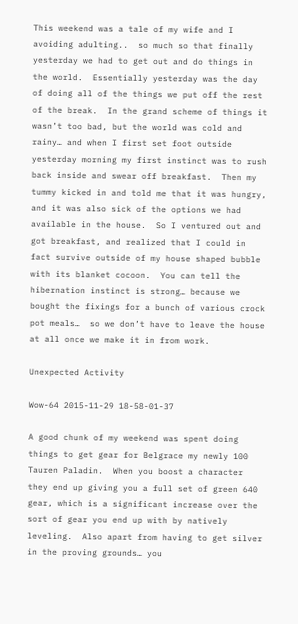This weekend was a tale of my wife and I avoiding adulting..  so much so that finally yesterday we had to get out and do things in the world.  Essentially yesterday was the day of doing all of the things we put off the rest of the break.  In the grand scheme of things it wasn’t too bad, but the world was cold and rainy… and when I first set foot outside yesterday morning my first instinct was to rush back inside and swear off breakfast.  Then my tummy kicked in and told me that it was hungry, and it was also sick of the options we had available in the house.  So I ventured out and got breakfast, and realized that I could in fact survive outside of my house shaped bubble with its blanket cocoon.  You can tell the hibernation instinct is strong… because we bought the fixings for a bunch of various crock pot meals…  so we don’t have to leave the house at all once we make it in from work.

Unexpected Activity

Wow-64 2015-11-29 18-58-01-37

A good chunk of my weekend was spent doing things to get gear for Belgrace my newly 100 Tauren Paladin.  When you boost a character they end up giving you a full set of green 640 gear, which is a significant increase over the sort of gear you end up with by natively leveling.  Also apart from having to get silver in the proving grounds… you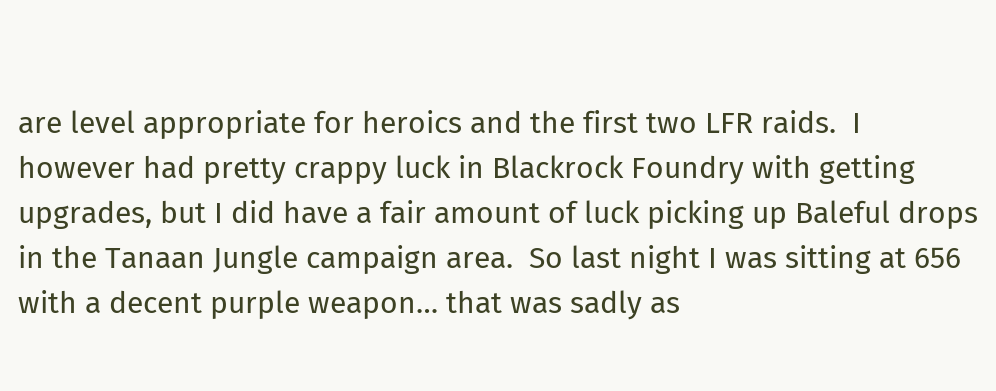are level appropriate for heroics and the first two LFR raids.  I however had pretty crappy luck in Blackrock Foundry with getting upgrades, but I did have a fair amount of luck picking up Baleful drops in the Tanaan Jungle campaign area.  So last night I was sitting at 656 with a decent purple weapon… that was sadly as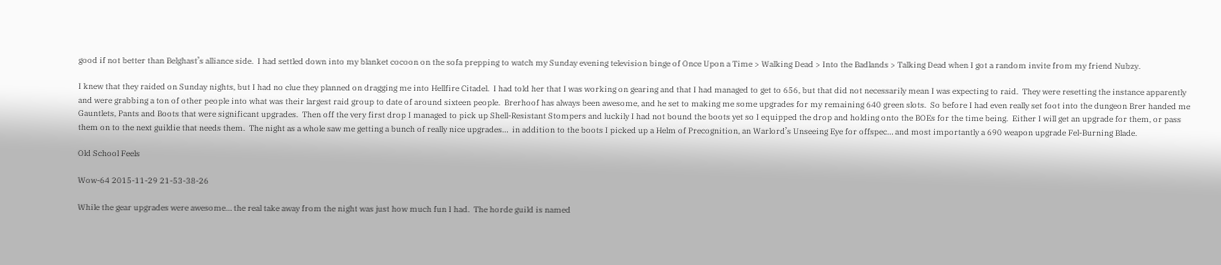good if not better than Belghast’s alliance side.  I had settled down into my blanket cocoon on the sofa prepping to watch my Sunday evening television binge of Once Upon a Time > Walking Dead > Into the Badlands > Talking Dead when I got a random invite from my friend Nubzy.

I knew that they raided on Sunday nights, but I had no clue they planned on dragging me into Hellfire Citadel.  I had told her that I was working on gearing and that I had managed to get to 656, but that did not necessarily mean I was expecting to raid.  They were resetting the instance apparently and were grabbing a ton of other people into what was their largest raid group to date of around sixteen people.  Brerhoof has always been awesome, and he set to making me some upgrades for my remaining 640 green slots.  So before I had even really set foot into the dungeon Brer handed me Gauntlets, Pants and Boots that were significant upgrades.  Then off the very first drop I managed to pick up Shell-Resistant Stompers and luckily I had not bound the boots yet so I equipped the drop and holding onto the BOEs for the time being.  Either I will get an upgrade for them, or pass them on to the next guildie that needs them.  The night as a whole saw me getting a bunch of really nice upgrades…  in addition to the boots I picked up a Helm of Precognition, an Warlord’s Unseeing Eye for offspec… and most importantly a 690 weapon upgrade Fel-Burning Blade.

Old School Feels

Wow-64 2015-11-29 21-53-38-26

While the gear upgrades were awesome… the real take away from the night was just how much fun I had.  The horde guild is named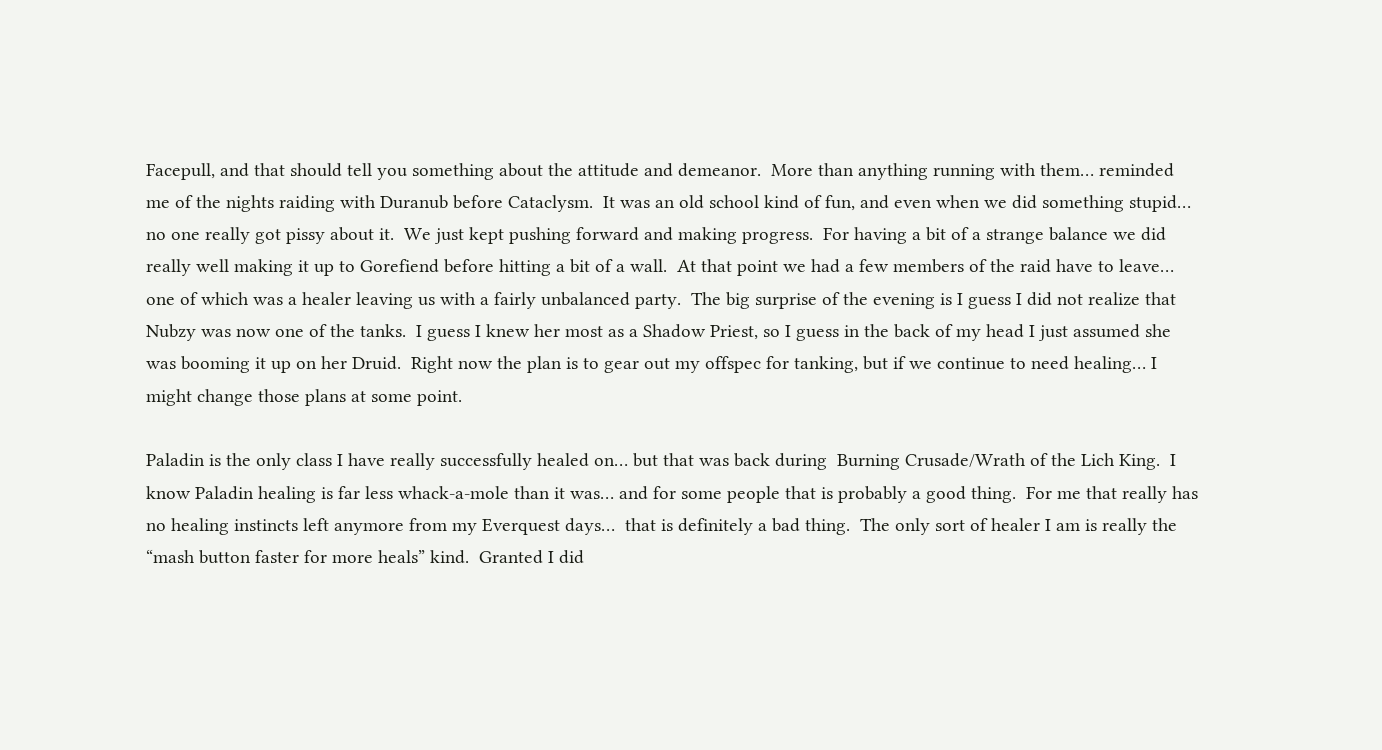Facepull, and that should tell you something about the attitude and demeanor.  More than anything running with them… reminded me of the nights raiding with Duranub before Cataclysm.  It was an old school kind of fun, and even when we did something stupid… no one really got pissy about it.  We just kept pushing forward and making progress.  For having a bit of a strange balance we did really well making it up to Gorefiend before hitting a bit of a wall.  At that point we had a few members of the raid have to leave… one of which was a healer leaving us with a fairly unbalanced party.  The big surprise of the evening is I guess I did not realize that Nubzy was now one of the tanks.  I guess I knew her most as a Shadow Priest, so I guess in the back of my head I just assumed she was booming it up on her Druid.  Right now the plan is to gear out my offspec for tanking, but if we continue to need healing… I might change those plans at some point.

Paladin is the only class I have really successfully healed on… but that was back during  Burning Crusade/Wrath of the Lich King.  I know Paladin healing is far less whack-a-mole than it was… and for some people that is probably a good thing.  For me that really has no healing instincts left anymore from my Everquest days…  that is definitely a bad thing.  The only sort of healer I am is really the “mash button faster for more heals” kind.  Granted I did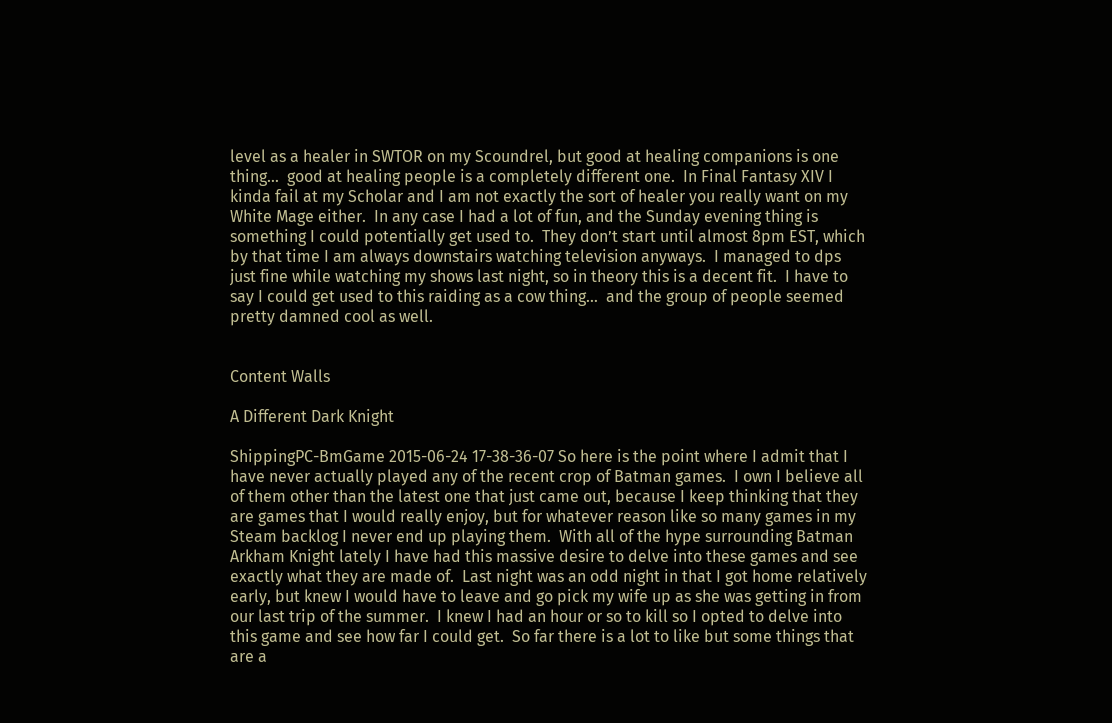level as a healer in SWTOR on my Scoundrel, but good at healing companions is one thing…  good at healing people is a completely different one.  In Final Fantasy XIV I kinda fail at my Scholar and I am not exactly the sort of healer you really want on my White Mage either.  In any case I had a lot of fun, and the Sunday evening thing is something I could potentially get used to.  They don’t start until almost 8pm EST, which by that time I am always downstairs watching television anyways.  I managed to dps just fine while watching my shows last night, so in theory this is a decent fit.  I have to say I could get used to this raiding as a cow thing…  and the group of people seemed pretty damned cool as well.


Content Walls

A Different Dark Knight

ShippingPC-BmGame 2015-06-24 17-38-36-07 So here is the point where I admit that I have never actually played any of the recent crop of Batman games.  I own I believe all of them other than the latest one that just came out, because I keep thinking that they are games that I would really enjoy, but for whatever reason like so many games in my Steam backlog I never end up playing them.  With all of the hype surrounding Batman Arkham Knight lately I have had this massive desire to delve into these games and see exactly what they are made of.  Last night was an odd night in that I got home relatively early, but knew I would have to leave and go pick my wife up as she was getting in from our last trip of the summer.  I knew I had an hour or so to kill so I opted to delve into this game and see how far I could get.  So far there is a lot to like but some things that are a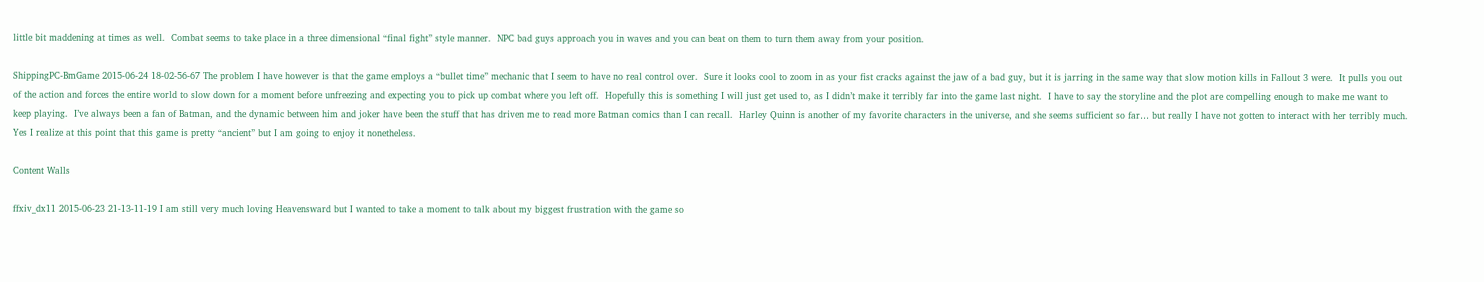little bit maddening at times as well.  Combat seems to take place in a three dimensional “final fight” style manner.  NPC bad guys approach you in waves and you can beat on them to turn them away from your position.

ShippingPC-BmGame 2015-06-24 18-02-56-67 The problem I have however is that the game employs a “bullet time” mechanic that I seem to have no real control over.  Sure it looks cool to zoom in as your fist cracks against the jaw of a bad guy, but it is jarring in the same way that slow motion kills in Fallout 3 were.  It pulls you out of the action and forces the entire world to slow down for a moment before unfreezing and expecting you to pick up combat where you left off.  Hopefully this is something I will just get used to, as I didn’t make it terribly far into the game last night.  I have to say the storyline and the plot are compelling enough to make me want to keep playing.  I’ve always been a fan of Batman, and the dynamic between him and joker have been the stuff that has driven me to read more Batman comics than I can recall.  Harley Quinn is another of my favorite characters in the universe, and she seems sufficient so far… but really I have not gotten to interact with her terribly much.  Yes I realize at this point that this game is pretty “ancient” but I am going to enjoy it nonetheless.

Content Walls

ffxiv_dx11 2015-06-23 21-13-11-19 I am still very much loving Heavensward but I wanted to take a moment to talk about my biggest frustration with the game so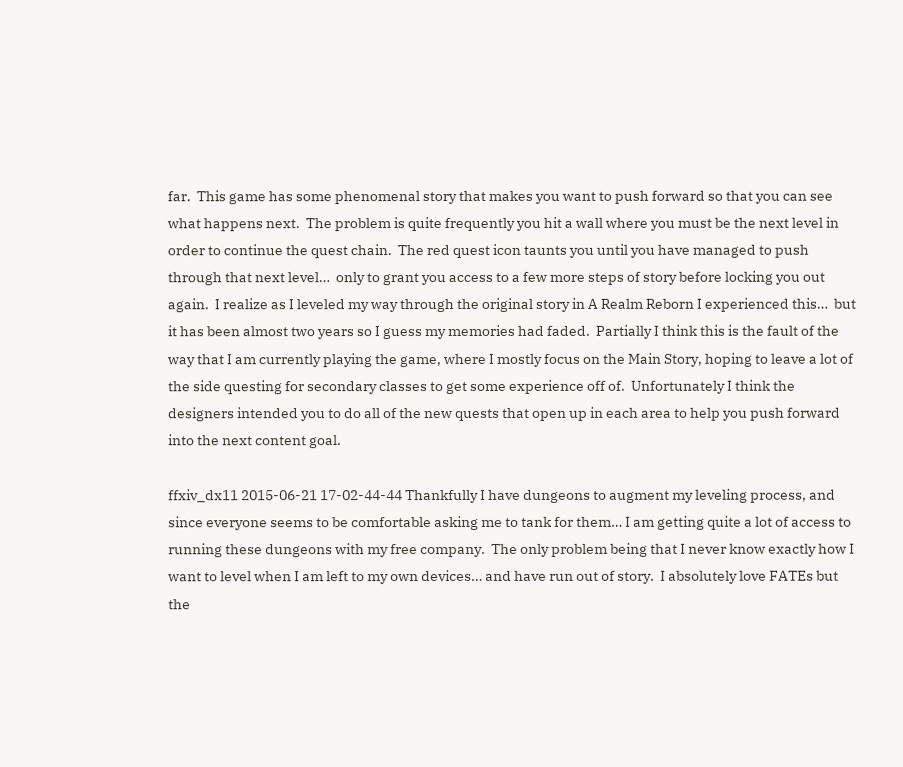far.  This game has some phenomenal story that makes you want to push forward so that you can see what happens next.  The problem is quite frequently you hit a wall where you must be the next level in order to continue the quest chain.  The red quest icon taunts you until you have managed to push through that next level…  only to grant you access to a few more steps of story before locking you out again.  I realize as I leveled my way through the original story in A Realm Reborn I experienced this…  but it has been almost two years so I guess my memories had faded.  Partially I think this is the fault of the way that I am currently playing the game, where I mostly focus on the Main Story, hoping to leave a lot of the side questing for secondary classes to get some experience off of.  Unfortunately I think the designers intended you to do all of the new quests that open up in each area to help you push forward into the next content goal.

ffxiv_dx11 2015-06-21 17-02-44-44 Thankfully I have dungeons to augment my leveling process, and since everyone seems to be comfortable asking me to tank for them… I am getting quite a lot of access to running these dungeons with my free company.  The only problem being that I never know exactly how I want to level when I am left to my own devices… and have run out of story.  I absolutely love FATEs but the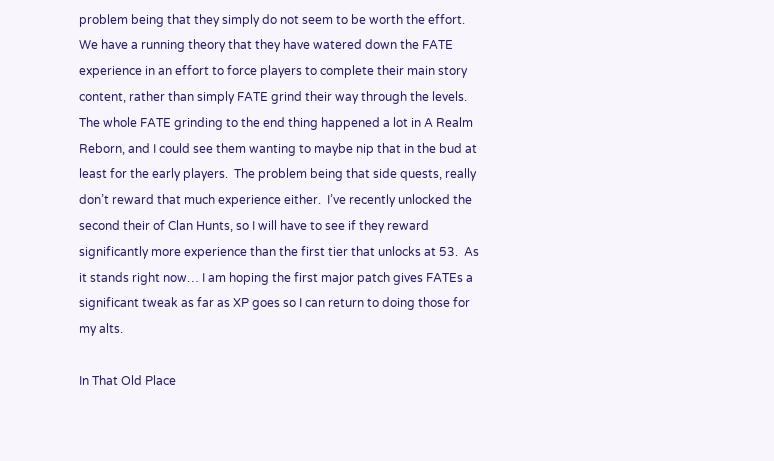problem being that they simply do not seem to be worth the effort.  We have a running theory that they have watered down the FATE experience in an effort to force players to complete their main story content, rather than simply FATE grind their way through the levels.  The whole FATE grinding to the end thing happened a lot in A Realm Reborn, and I could see them wanting to maybe nip that in the bud at least for the early players.  The problem being that side quests, really don’t reward that much experience either.  I’ve recently unlocked the second their of Clan Hunts, so I will have to see if they reward significantly more experience than the first tier that unlocks at 53.  As it stands right now… I am hoping the first major patch gives FATEs a significant tweak as far as XP goes so I can return to doing those for my alts.

In That Old Place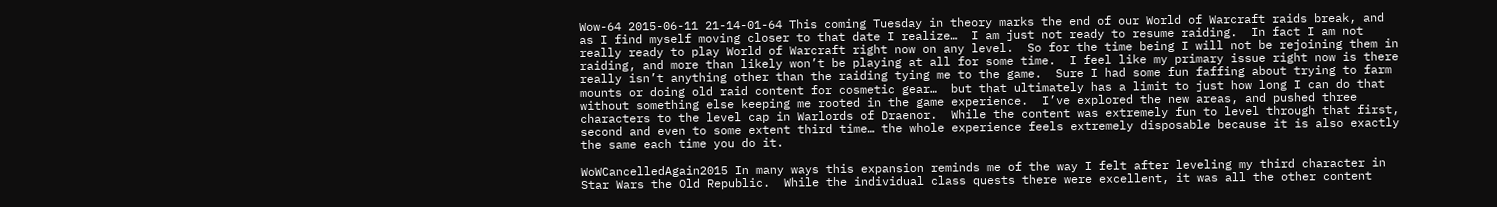Wow-64 2015-06-11 21-14-01-64 This coming Tuesday in theory marks the end of our World of Warcraft raids break, and as I find myself moving closer to that date I realize…  I am just not ready to resume raiding.  In fact I am not really ready to play World of Warcraft right now on any level.  So for the time being I will not be rejoining them in raiding, and more than likely won’t be playing at all for some time.  I feel like my primary issue right now is there really isn’t anything other than the raiding tying me to the game.  Sure I had some fun faffing about trying to farm mounts or doing old raid content for cosmetic gear…  but that ultimately has a limit to just how long I can do that without something else keeping me rooted in the game experience.  I’ve explored the new areas, and pushed three characters to the level cap in Warlords of Draenor.  While the content was extremely fun to level through that first, second and even to some extent third time… the whole experience feels extremely disposable because it is also exactly the same each time you do it.

WoWCancelledAgain2015 In many ways this expansion reminds me of the way I felt after leveling my third character in Star Wars the Old Republic.  While the individual class quests there were excellent, it was all the other content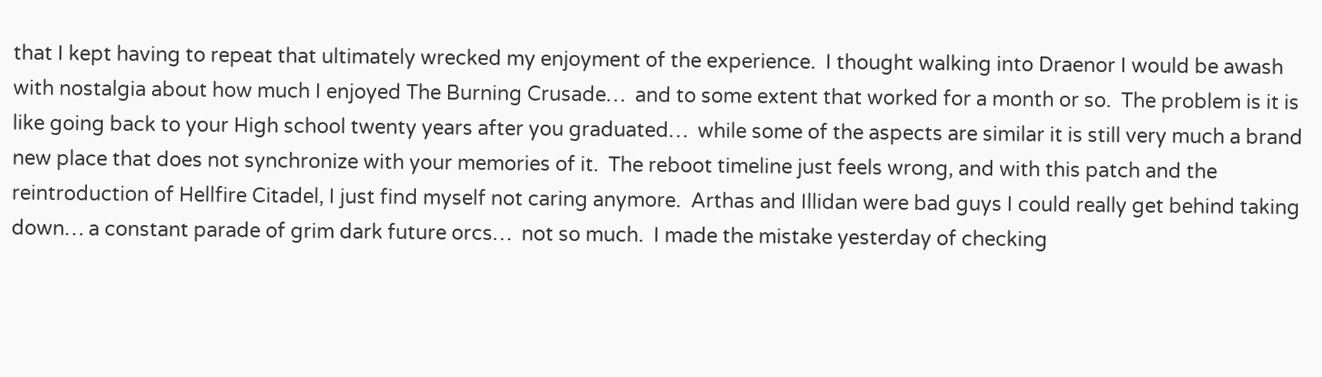that I kept having to repeat that ultimately wrecked my enjoyment of the experience.  I thought walking into Draenor I would be awash with nostalgia about how much I enjoyed The Burning Crusade…  and to some extent that worked for a month or so.  The problem is it is like going back to your High school twenty years after you graduated…  while some of the aspects are similar it is still very much a brand new place that does not synchronize with your memories of it.  The reboot timeline just feels wrong, and with this patch and the reintroduction of Hellfire Citadel, I just find myself not caring anymore.  Arthas and Illidan were bad guys I could really get behind taking down… a constant parade of grim dark future orcs…  not so much.  I made the mistake yesterday of checking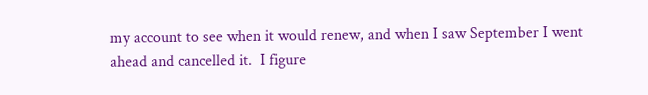my account to see when it would renew, and when I saw September I went ahead and cancelled it.  I figure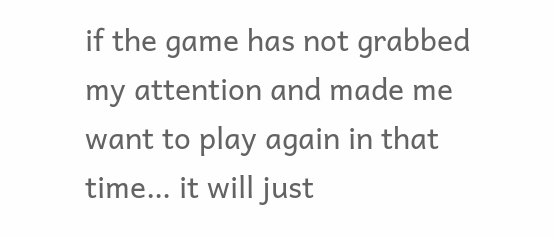if the game has not grabbed my attention and made me want to play again in that time… it will just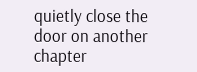quietly close the door on another chapter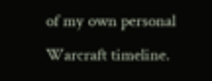of my own personal Warcraft timeline.